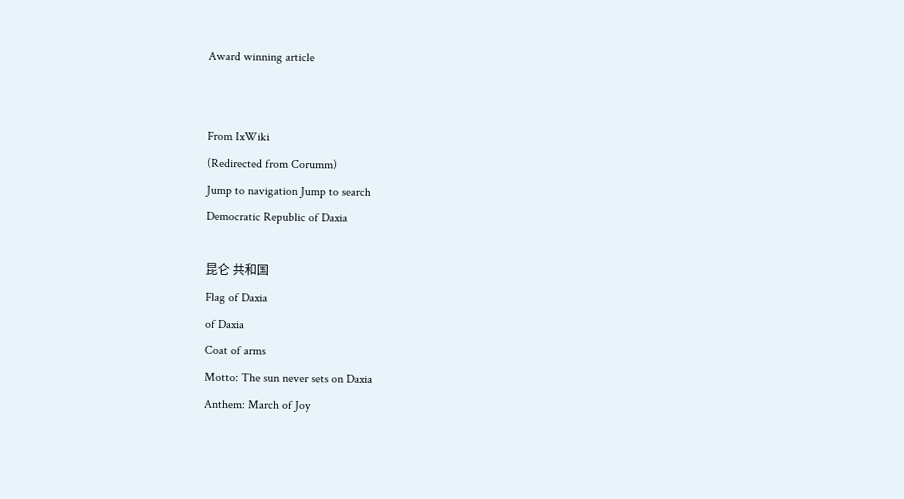Award winning article


From IxWiki
(Redirected from Corumm)
Jump to navigation Jump to search
Democratic Republic of Daxia

昆仑 共和国
Flag of Daxia
of Daxia
Coat of arms
Motto: The sun never sets on Daxia
Anthem: March of Joy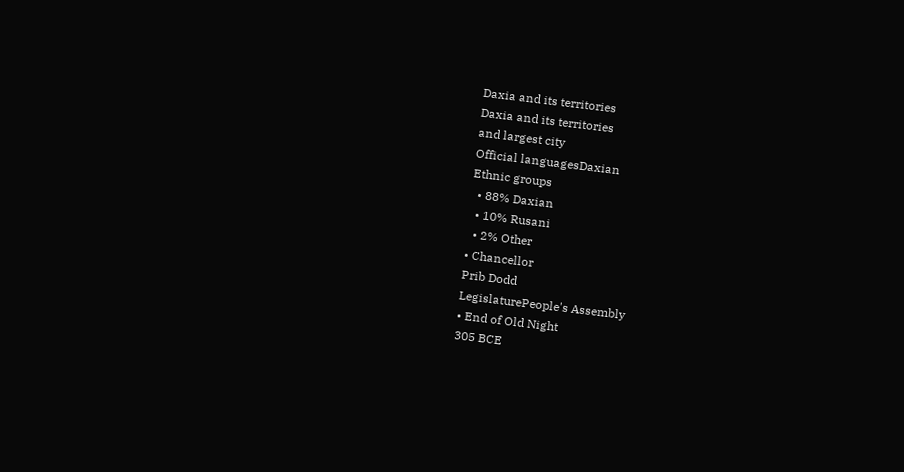Daxia and its territories
Daxia and its territories
and largest city
Official languagesDaxian
Ethnic groups
  • 88% Daxian
  • 10% Rusani
  • 2% Other
• Chancellor
Prib Dodd
LegislaturePeople's Assembly
• End of Old Night
305 BCE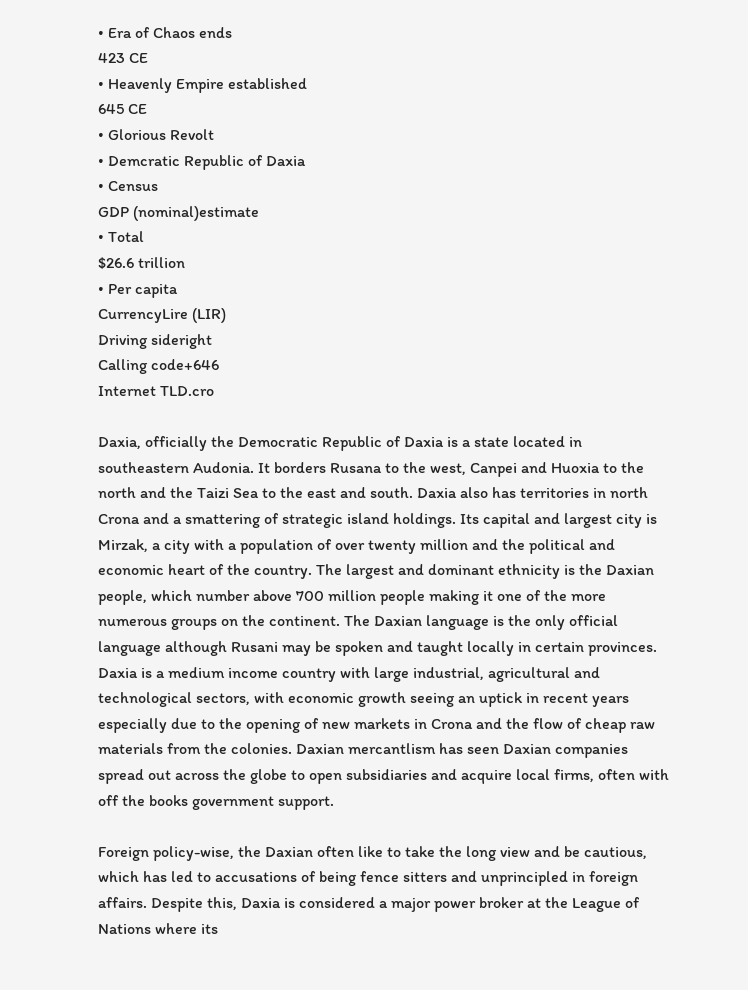• Era of Chaos ends
423 CE
• Heavenly Empire established
645 CE
• Glorious Revolt
• Demcratic Republic of Daxia
• Census
GDP (nominal)estimate
• Total
$26.6 trillion
• Per capita
CurrencyLire (LIR)
Driving sideright
Calling code+646
Internet TLD.cro

Daxia, officially the Democratic Republic of Daxia is a state located in southeastern Audonia. It borders Rusana to the west, Canpei and Huoxia to the north and the Taizi Sea to the east and south. Daxia also has territories in north Crona and a smattering of strategic island holdings. Its capital and largest city is Mirzak, a city with a population of over twenty million and the political and economic heart of the country. The largest and dominant ethnicity is the Daxian people, which number above 700 million people making it one of the more numerous groups on the continent. The Daxian language is the only official language although Rusani may be spoken and taught locally in certain provinces. Daxia is a medium income country with large industrial, agricultural and technological sectors, with economic growth seeing an uptick in recent years especially due to the opening of new markets in Crona and the flow of cheap raw materials from the colonies. Daxian mercantlism has seen Daxian companies spread out across the globe to open subsidiaries and acquire local firms, often with off the books government support.

Foreign policy-wise, the Daxian often like to take the long view and be cautious, which has led to accusations of being fence sitters and unprincipled in foreign affairs. Despite this, Daxia is considered a major power broker at the League of Nations where its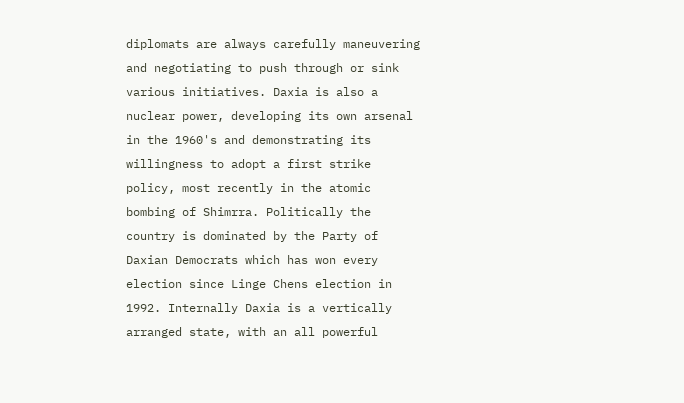diplomats are always carefully maneuvering and negotiating to push through or sink various initiatives. Daxia is also a nuclear power, developing its own arsenal in the 1960's and demonstrating its willingness to adopt a first strike policy, most recently in the atomic bombing of Shimrra. Politically the country is dominated by the Party of Daxian Democrats which has won every election since Linge Chens election in 1992. Internally Daxia is a vertically arranged state, with an all powerful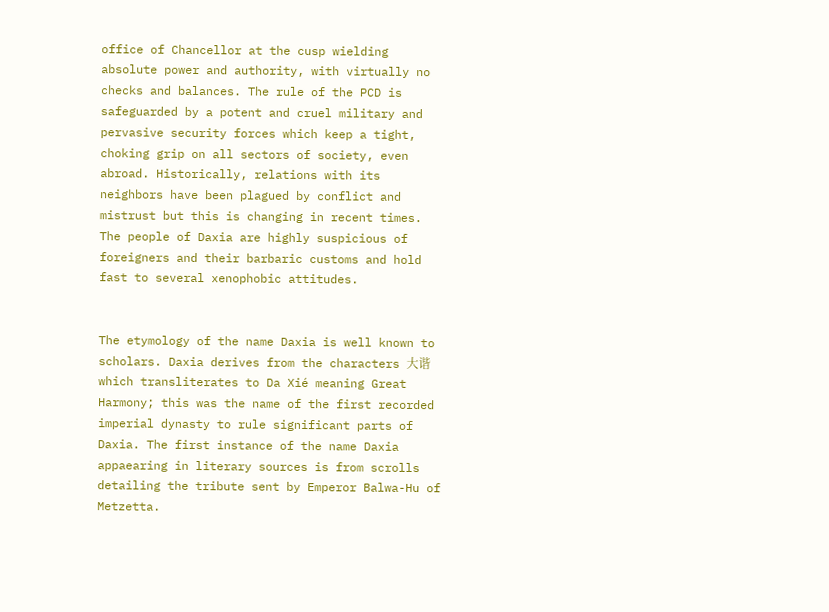office of Chancellor at the cusp wielding absolute power and authority, with virtually no checks and balances. The rule of the PCD is safeguarded by a potent and cruel military and pervasive security forces which keep a tight, choking grip on all sectors of society, even abroad. Historically, relations with its neighbors have been plagued by conflict and mistrust but this is changing in recent times. The people of Daxia are highly suspicious of foreigners and their barbaric customs and hold fast to several xenophobic attitudes.


The etymology of the name Daxia is well known to scholars. Daxia derives from the characters 大谐 which transliterates to Da Xié meaning Great Harmony; this was the name of the first recorded imperial dynasty to rule significant parts of Daxia. The first instance of the name Daxia appaearing in literary sources is from scrolls detailing the tribute sent by Emperor Balwa-Hu of Metzetta.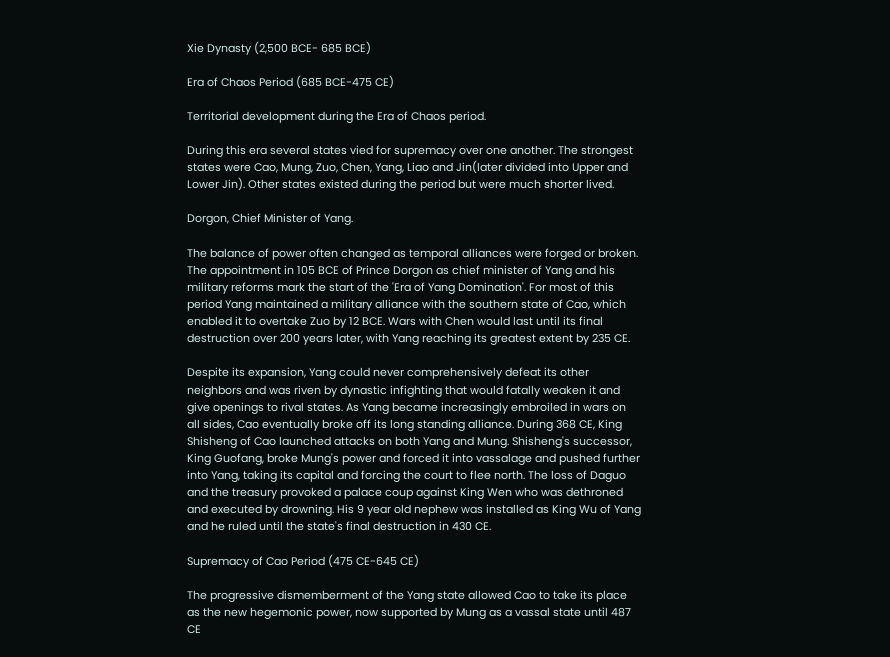Xie Dynasty (2,500 BCE- 685 BCE)

Era of Chaos Period (685 BCE-475 CE)

Territorial development during the Era of Chaos period.

During this era several states vied for supremacy over one another. The strongest states were Cao, Mung, Zuo, Chen, Yang, Liao and Jin(later divided into Upper and Lower Jin). Other states existed during the period but were much shorter lived.

Dorgon, Chief Minister of Yang.

The balance of power often changed as temporal alliances were forged or broken. The appointment in 105 BCE of Prince Dorgon as chief minister of Yang and his military reforms mark the start of the 'Era of Yang Domination'. For most of this period Yang maintained a military alliance with the southern state of Cao, which enabled it to overtake Zuo by 12 BCE. Wars with Chen would last until its final destruction over 200 years later, with Yang reaching its greatest extent by 235 CE.

Despite its expansion, Yang could never comprehensively defeat its other neighbors and was riven by dynastic infighting that would fatally weaken it and give openings to rival states. As Yang became increasingly embroiled in wars on all sides, Cao eventually broke off its long standing alliance. During 368 CE, King Shisheng of Cao launched attacks on both Yang and Mung. Shisheng's successor, King Guofang, broke Mung's power and forced it into vassalage and pushed further into Yang, taking its capital and forcing the court to flee north. The loss of Daguo and the treasury provoked a palace coup against King Wen who was dethroned and executed by drowning. His 9 year old nephew was installed as King Wu of Yang and he ruled until the state's final destruction in 430 CE.

Supremacy of Cao Period (475 CE-645 CE)

The progressive dismemberment of the Yang state allowed Cao to take its place as the new hegemonic power, now supported by Mung as a vassal state until 487 CE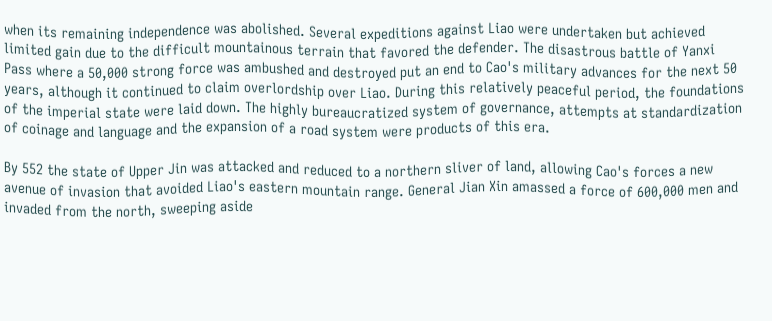when its remaining independence was abolished. Several expeditions against Liao were undertaken but achieved limited gain due to the difficult mountainous terrain that favored the defender. The disastrous battle of Yanxi Pass where a 50,000 strong force was ambushed and destroyed put an end to Cao's military advances for the next 50 years, although it continued to claim overlordship over Liao. During this relatively peaceful period, the foundations of the imperial state were laid down. The highly bureaucratized system of governance, attempts at standardization of coinage and language and the expansion of a road system were products of this era.

By 552 the state of Upper Jin was attacked and reduced to a northern sliver of land, allowing Cao's forces a new avenue of invasion that avoided Liao's eastern mountain range. General Jian Xin amassed a force of 600,000 men and invaded from the north, sweeping aside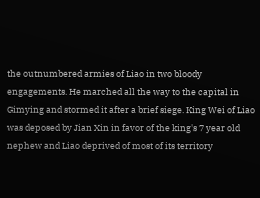the outnumbered armies of Liao in two bloody engagements. He marched all the way to the capital in Gimying and stormed it after a brief siege. King Wei of Liao was deposed by Jian Xin in favor of the king's 7 year old nephew and Liao deprived of most of its territory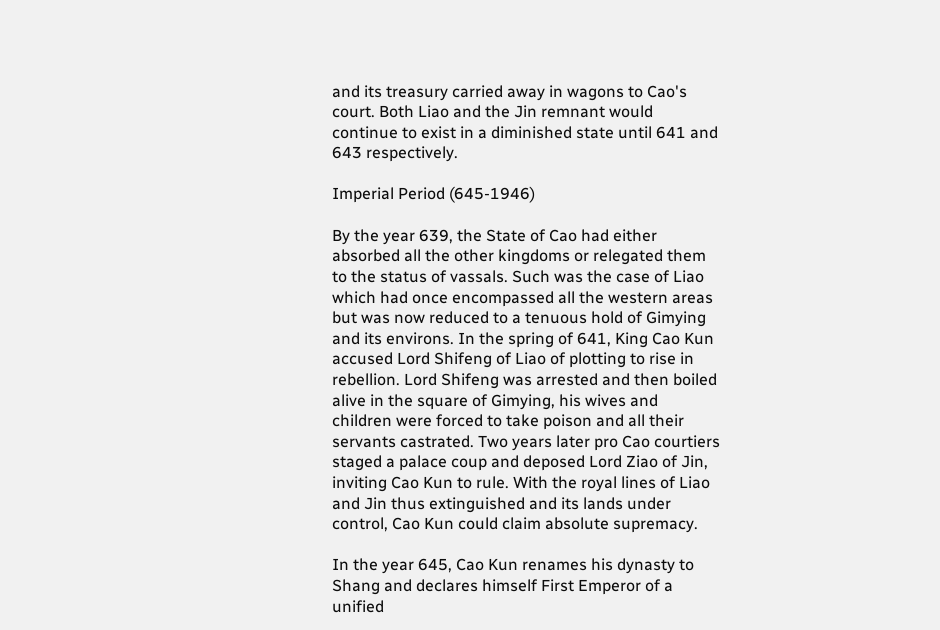and its treasury carried away in wagons to Cao's court. Both Liao and the Jin remnant would continue to exist in a diminished state until 641 and 643 respectively.

Imperial Period (645-1946)

By the year 639, the State of Cao had either absorbed all the other kingdoms or relegated them to the status of vassals. Such was the case of Liao which had once encompassed all the western areas but was now reduced to a tenuous hold of Gimying and its environs. In the spring of 641, King Cao Kun accused Lord Shifeng of Liao of plotting to rise in rebellion. Lord Shifeng was arrested and then boiled alive in the square of Gimying, his wives and children were forced to take poison and all their servants castrated. Two years later pro Cao courtiers staged a palace coup and deposed Lord Ziao of Jin, inviting Cao Kun to rule. With the royal lines of Liao and Jin thus extinguished and its lands under control, Cao Kun could claim absolute supremacy.

In the year 645, Cao Kun renames his dynasty to Shang and declares himself First Emperor of a unified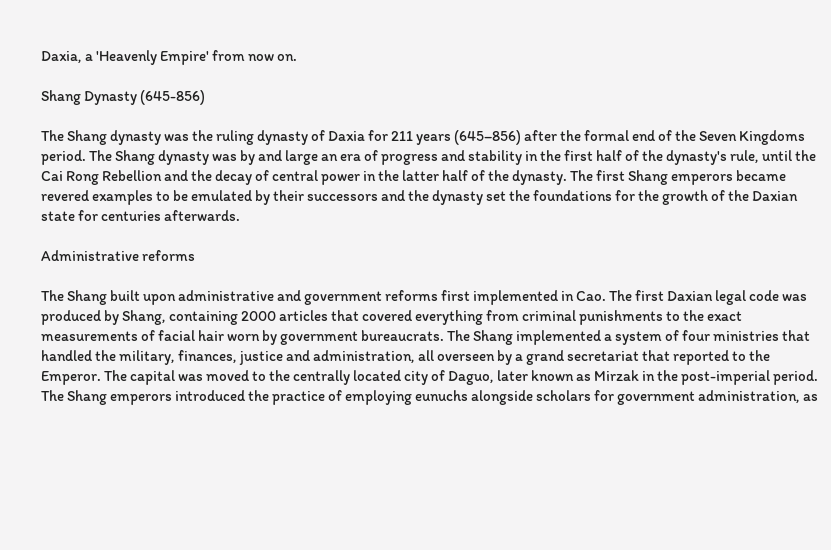Daxia, a 'Heavenly Empire' from now on.

Shang Dynasty (645-856)

The Shang dynasty was the ruling dynasty of Daxia for 211 years (645–856) after the formal end of the Seven Kingdoms period. The Shang dynasty was by and large an era of progress and stability in the first half of the dynasty's rule, until the Cai Rong Rebellion and the decay of central power in the latter half of the dynasty. The first Shang emperors became revered examples to be emulated by their successors and the dynasty set the foundations for the growth of the Daxian state for centuries afterwards.

Administrative reforms

The Shang built upon administrative and government reforms first implemented in Cao. The first Daxian legal code was produced by Shang, containing 2000 articles that covered everything from criminal punishments to the exact measurements of facial hair worn by government bureaucrats. The Shang implemented a system of four ministries that handled the military, finances, justice and administration, all overseen by a grand secretariat that reported to the Emperor. The capital was moved to the centrally located city of Daguo, later known as Mirzak in the post-imperial period. The Shang emperors introduced the practice of employing eunuchs alongside scholars for government administration, as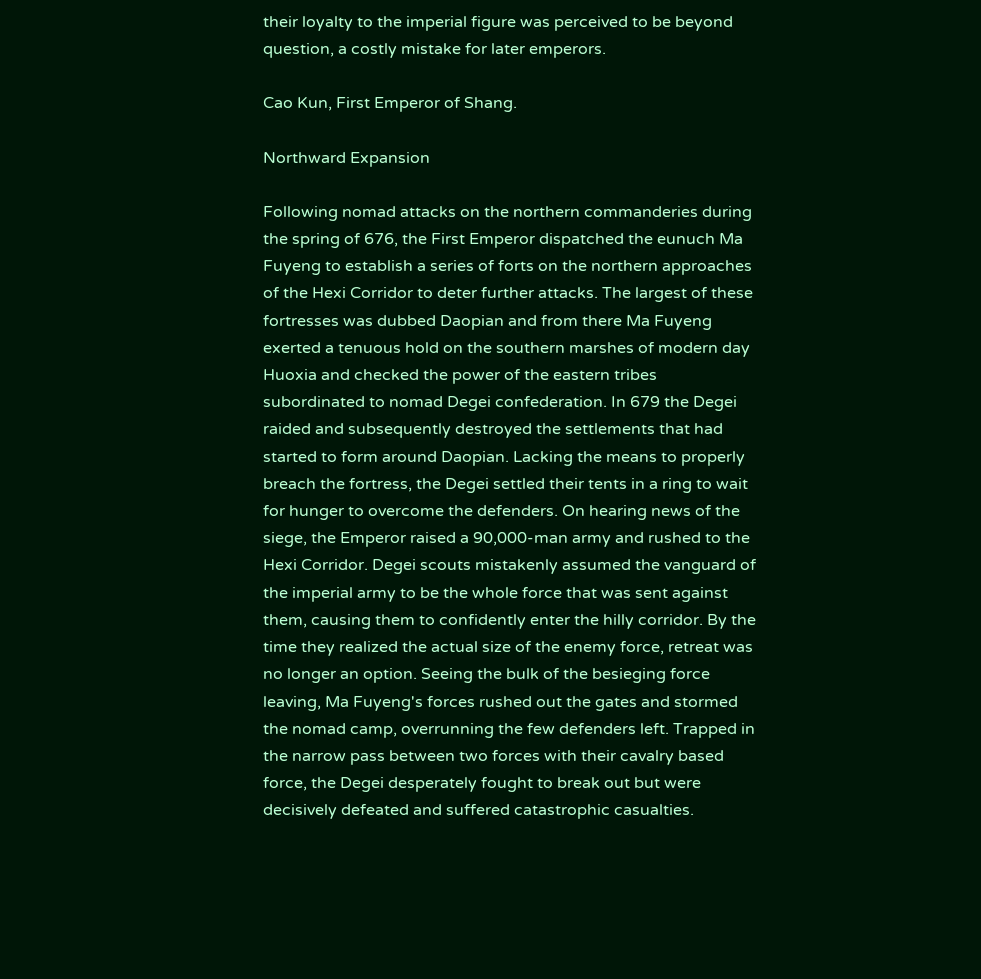their loyalty to the imperial figure was perceived to be beyond question, a costly mistake for later emperors.

Cao Kun, First Emperor of Shang.

Northward Expansion

Following nomad attacks on the northern commanderies during the spring of 676, the First Emperor dispatched the eunuch Ma Fuyeng to establish a series of forts on the northern approaches of the Hexi Corridor to deter further attacks. The largest of these fortresses was dubbed Daopian and from there Ma Fuyeng exerted a tenuous hold on the southern marshes of modern day Huoxia and checked the power of the eastern tribes subordinated to nomad Degei confederation. In 679 the Degei raided and subsequently destroyed the settlements that had started to form around Daopian. Lacking the means to properly breach the fortress, the Degei settled their tents in a ring to wait for hunger to overcome the defenders. On hearing news of the siege, the Emperor raised a 90,000-man army and rushed to the Hexi Corridor. Degei scouts mistakenly assumed the vanguard of the imperial army to be the whole force that was sent against them, causing them to confidently enter the hilly corridor. By the time they realized the actual size of the enemy force, retreat was no longer an option. Seeing the bulk of the besieging force leaving, Ma Fuyeng's forces rushed out the gates and stormed the nomad camp, overrunning the few defenders left. Trapped in the narrow pass between two forces with their cavalry based force, the Degei desperately fought to break out but were decisively defeated and suffered catastrophic casualties.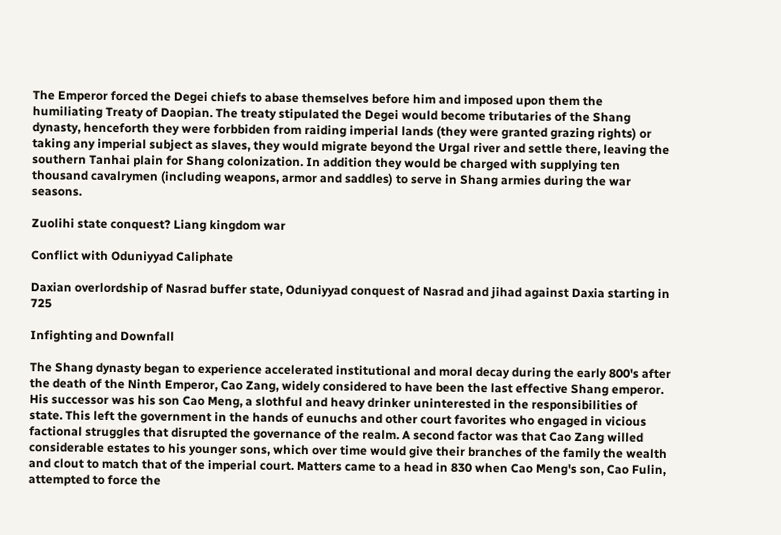The Emperor forced the Degei chiefs to abase themselves before him and imposed upon them the humiliating Treaty of Daopian. The treaty stipulated the Degei would become tributaries of the Shang dynasty, henceforth they were forbbiden from raiding imperial lands (they were granted grazing rights) or taking any imperial subject as slaves, they would migrate beyond the Urgal river and settle there, leaving the southern Tanhai plain for Shang colonization. In addition they would be charged with supplying ten thousand cavalrymen (including weapons, armor and saddles) to serve in Shang armies during the war seasons.

Zuolihi state conquest? Liang kingdom war

Conflict with Oduniyyad Caliphate

Daxian overlordship of Nasrad buffer state, Oduniyyad conquest of Nasrad and jihad against Daxia starting in 725

Infighting and Downfall

The Shang dynasty began to experience accelerated institutional and moral decay during the early 800's after the death of the Ninth Emperor, Cao Zang, widely considered to have been the last effective Shang emperor. His successor was his son Cao Meng, a slothful and heavy drinker uninterested in the responsibilities of state. This left the government in the hands of eunuchs and other court favorites who engaged in vicious factional struggles that disrupted the governance of the realm. A second factor was that Cao Zang willed considerable estates to his younger sons, which over time would give their branches of the family the wealth and clout to match that of the imperial court. Matters came to a head in 830 when Cao Meng's son, Cao Fulin, attempted to force the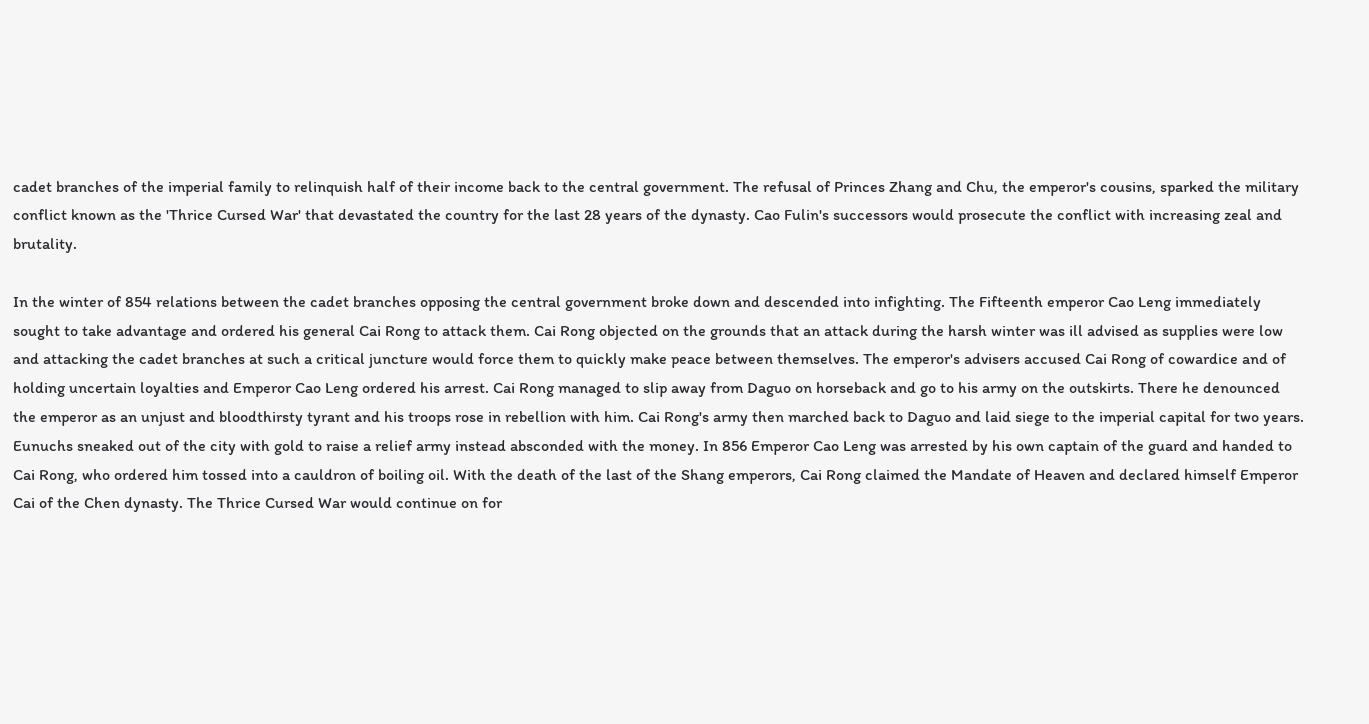cadet branches of the imperial family to relinquish half of their income back to the central government. The refusal of Princes Zhang and Chu, the emperor's cousins, sparked the military conflict known as the 'Thrice Cursed War' that devastated the country for the last 28 years of the dynasty. Cao Fulin's successors would prosecute the conflict with increasing zeal and brutality.

In the winter of 854 relations between the cadet branches opposing the central government broke down and descended into infighting. The Fifteenth emperor Cao Leng immediately sought to take advantage and ordered his general Cai Rong to attack them. Cai Rong objected on the grounds that an attack during the harsh winter was ill advised as supplies were low and attacking the cadet branches at such a critical juncture would force them to quickly make peace between themselves. The emperor's advisers accused Cai Rong of cowardice and of holding uncertain loyalties and Emperor Cao Leng ordered his arrest. Cai Rong managed to slip away from Daguo on horseback and go to his army on the outskirts. There he denounced the emperor as an unjust and bloodthirsty tyrant and his troops rose in rebellion with him. Cai Rong's army then marched back to Daguo and laid siege to the imperial capital for two years. Eunuchs sneaked out of the city with gold to raise a relief army instead absconded with the money. In 856 Emperor Cao Leng was arrested by his own captain of the guard and handed to Cai Rong, who ordered him tossed into a cauldron of boiling oil. With the death of the last of the Shang emperors, Cai Rong claimed the Mandate of Heaven and declared himself Emperor Cai of the Chen dynasty. The Thrice Cursed War would continue on for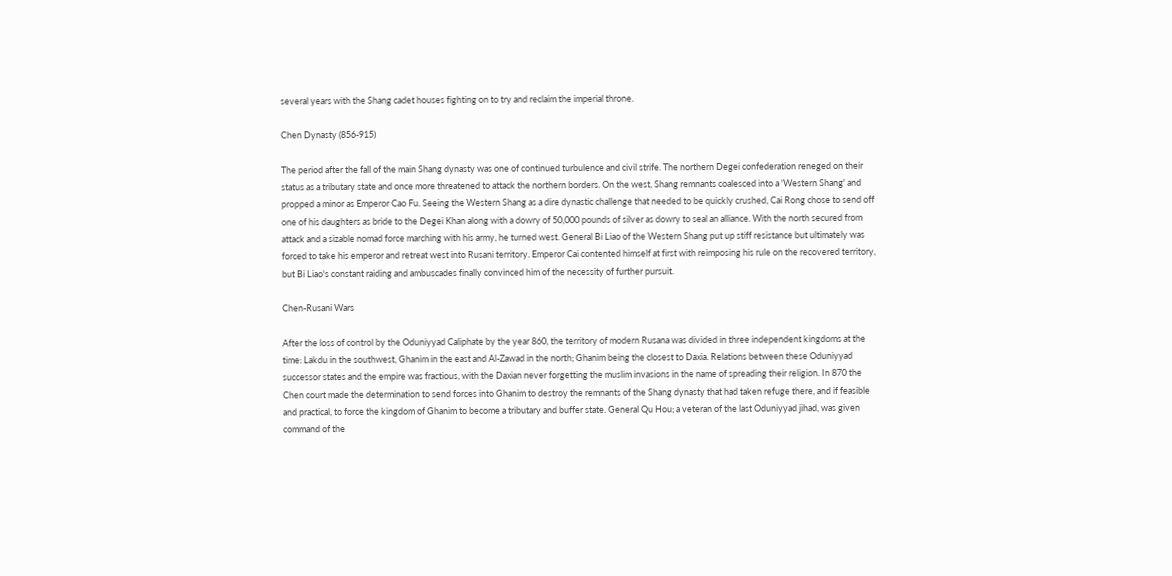several years with the Shang cadet houses fighting on to try and reclaim the imperial throne.

Chen Dynasty (856-915)

The period after the fall of the main Shang dynasty was one of continued turbulence and civil strife. The northern Degei confederation reneged on their status as a tributary state and once more threatened to attack the northern borders. On the west, Shang remnants coalesced into a 'Western Shang' and propped a minor as Emperor Cao Fu. Seeing the Western Shang as a dire dynastic challenge that needed to be quickly crushed, Cai Rong chose to send off one of his daughters as bride to the Degei Khan along with a dowry of 50,000 pounds of silver as dowry to seal an alliance. With the north secured from attack and a sizable nomad force marching with his army, he turned west. General Bi Liao of the Western Shang put up stiff resistance but ultimately was forced to take his emperor and retreat west into Rusani territory. Emperor Cai contented himself at first with reimposing his rule on the recovered territory, but Bi Liao's constant raiding and ambuscades finally convinced him of the necessity of further pursuit.

Chen-Rusani Wars

After the loss of control by the Oduniyyad Caliphate by the year 860, the territory of modern Rusana was divided in three independent kingdoms at the time: Lakdu in the southwest, Ghanim in the east and Al-Zawad in the north; Ghanim being the closest to Daxia. Relations between these Oduniyyad successor states and the empire was fractious, with the Daxian never forgetting the muslim invasions in the name of spreading their religion. In 870 the Chen court made the determination to send forces into Ghanim to destroy the remnants of the Shang dynasty that had taken refuge there, and if feasible and practical, to force the kingdom of Ghanim to become a tributary and buffer state. General Qu Hou; a veteran of the last Oduniyyad jihad, was given command of the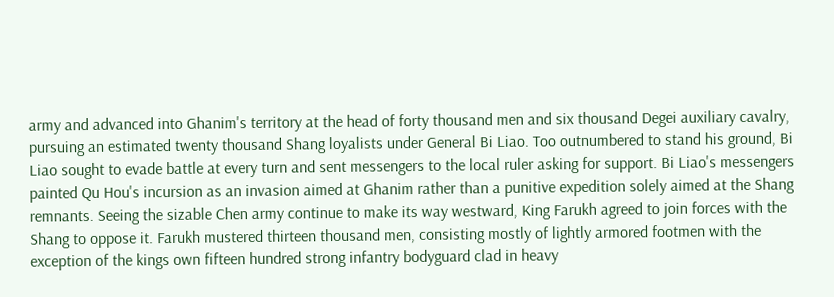army and advanced into Ghanim's territory at the head of forty thousand men and six thousand Degei auxiliary cavalry, pursuing an estimated twenty thousand Shang loyalists under General Bi Liao. Too outnumbered to stand his ground, Bi Liao sought to evade battle at every turn and sent messengers to the local ruler asking for support. Bi Liao's messengers painted Qu Hou's incursion as an invasion aimed at Ghanim rather than a punitive expedition solely aimed at the Shang remnants. Seeing the sizable Chen army continue to make its way westward, King Farukh agreed to join forces with the Shang to oppose it. Farukh mustered thirteen thousand men, consisting mostly of lightly armored footmen with the exception of the kings own fifteen hundred strong infantry bodyguard clad in heavy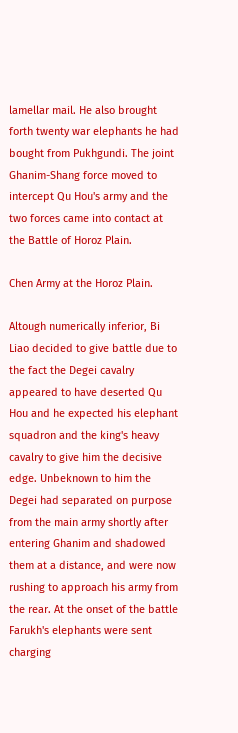lamellar mail. He also brought forth twenty war elephants he had bought from Pukhgundi. The joint Ghanim-Shang force moved to intercept Qu Hou's army and the two forces came into contact at the Battle of Horoz Plain.

Chen Army at the Horoz Plain.

Altough numerically inferior, Bi Liao decided to give battle due to the fact the Degei cavalry appeared to have deserted Qu Hou and he expected his elephant squadron and the king's heavy cavalry to give him the decisive edge. Unbeknown to him the Degei had separated on purpose from the main army shortly after entering Ghanim and shadowed them at a distance, and were now rushing to approach his army from the rear. At the onset of the battle Farukh's elephants were sent charging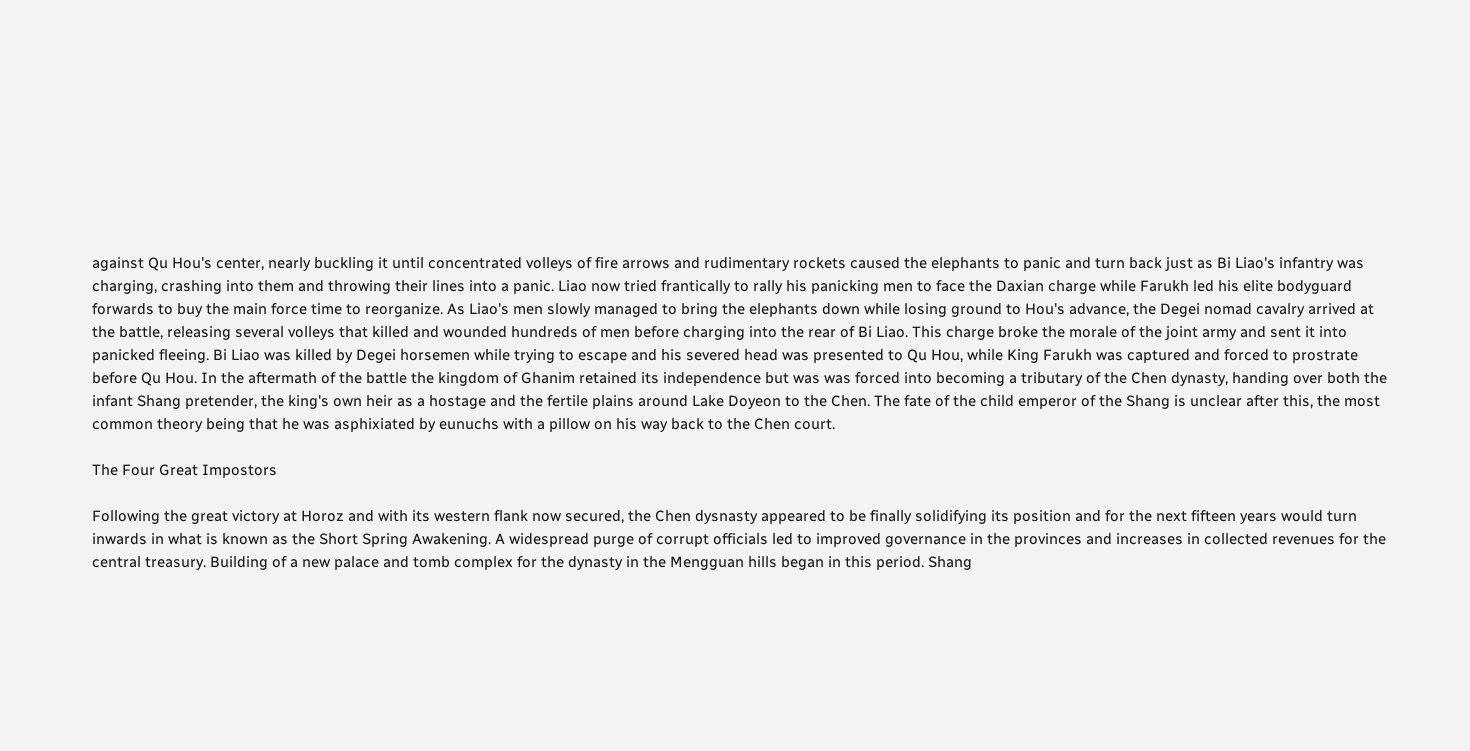against Qu Hou's center, nearly buckling it until concentrated volleys of fire arrows and rudimentary rockets caused the elephants to panic and turn back just as Bi Liao's infantry was charging, crashing into them and throwing their lines into a panic. Liao now tried frantically to rally his panicking men to face the Daxian charge while Farukh led his elite bodyguard forwards to buy the main force time to reorganize. As Liao's men slowly managed to bring the elephants down while losing ground to Hou's advance, the Degei nomad cavalry arrived at the battle, releasing several volleys that killed and wounded hundreds of men before charging into the rear of Bi Liao. This charge broke the morale of the joint army and sent it into panicked fleeing. Bi Liao was killed by Degei horsemen while trying to escape and his severed head was presented to Qu Hou, while King Farukh was captured and forced to prostrate before Qu Hou. In the aftermath of the battle the kingdom of Ghanim retained its independence but was was forced into becoming a tributary of the Chen dynasty, handing over both the infant Shang pretender, the king's own heir as a hostage and the fertile plains around Lake Doyeon to the Chen. The fate of the child emperor of the Shang is unclear after this, the most common theory being that he was asphixiated by eunuchs with a pillow on his way back to the Chen court.

The Four Great Impostors

Following the great victory at Horoz and with its western flank now secured, the Chen dysnasty appeared to be finally solidifying its position and for the next fifteen years would turn inwards in what is known as the Short Spring Awakening. A widespread purge of corrupt officials led to improved governance in the provinces and increases in collected revenues for the central treasury. Building of a new palace and tomb complex for the dynasty in the Mengguan hills began in this period. Shang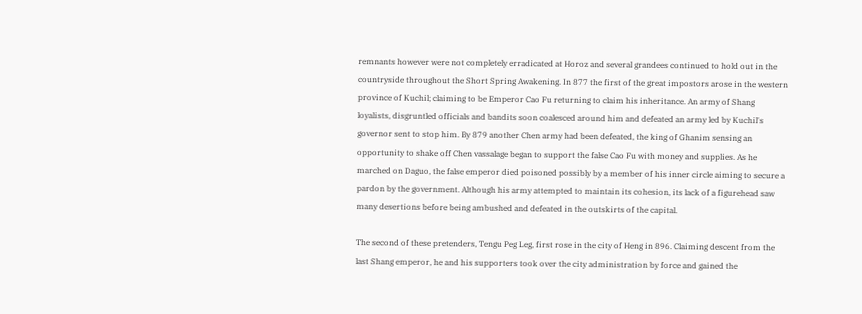remnants however were not completely erradicated at Horoz and several grandees continued to hold out in the countryside throughout the Short Spring Awakening. In 877 the first of the great impostors arose in the western province of Kuchil; claiming to be Emperor Cao Fu returning to claim his inheritance. An army of Shang loyalists, disgruntled officials and bandits soon coalesced around him and defeated an army led by Kuchil's governor sent to stop him. By 879 another Chen army had been defeated, the king of Ghanim sensing an opportunity to shake off Chen vassalage began to support the false Cao Fu with money and supplies. As he marched on Daguo, the false emperor died poisoned possibly by a member of his inner circle aiming to secure a pardon by the government. Although his army attempted to maintain its cohesion, its lack of a figurehead saw many desertions before being ambushed and defeated in the outskirts of the capital.

The second of these pretenders, Tengu Peg Leg, first rose in the city of Heng in 896. Claiming descent from the last Shang emperor, he and his supporters took over the city administration by force and gained the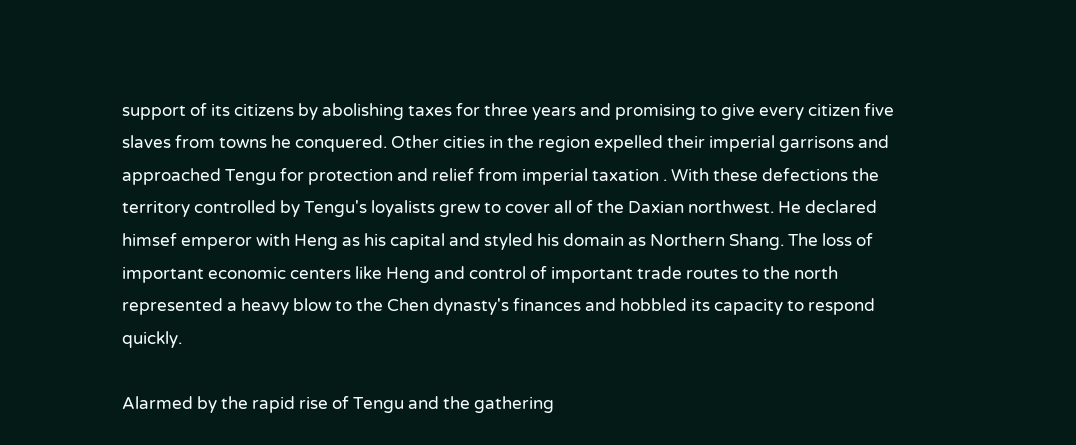support of its citizens by abolishing taxes for three years and promising to give every citizen five slaves from towns he conquered. Other cities in the region expelled their imperial garrisons and approached Tengu for protection and relief from imperial taxation . With these defections the territory controlled by Tengu's loyalists grew to cover all of the Daxian northwest. He declared himsef emperor with Heng as his capital and styled his domain as Northern Shang. The loss of important economic centers like Heng and control of important trade routes to the north represented a heavy blow to the Chen dynasty's finances and hobbled its capacity to respond quickly.

Alarmed by the rapid rise of Tengu and the gathering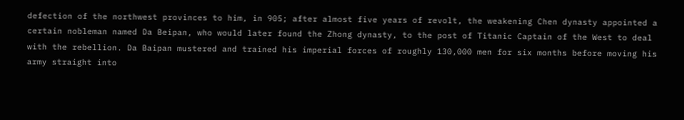defection of the northwest provinces to him, in 905; after almost five years of revolt, the weakening Chen dynasty appointed a certain nobleman named Da Beipan, who would later found the Zhong dynasty, to the post of Titanic Captain of the West to deal with the rebellion. Da Baipan mustered and trained his imperial forces of roughly 130,000 men for six months before moving his army straight into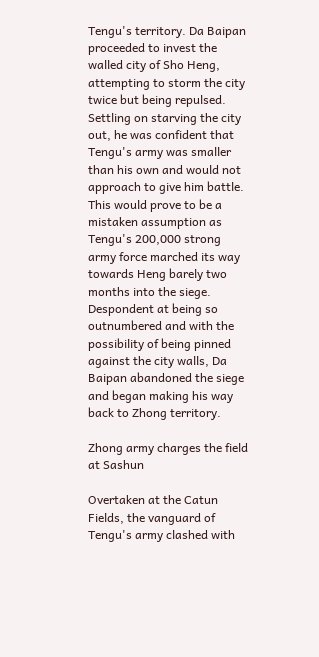Tengu's territory. Da Baipan proceeded to invest the walled city of Sho Heng, attempting to storm the city twice but being repulsed. Settling on starving the city out, he was confident that Tengu's army was smaller than his own and would not approach to give him battle. This would prove to be a mistaken assumption as Tengu's 200,000 strong army force marched its way towards Heng barely two months into the siege. Despondent at being so outnumbered and with the possibility of being pinned against the city walls, Da Baipan abandoned the siege and began making his way back to Zhong territory.

Zhong army charges the field at Sashun

Overtaken at the Catun Fields, the vanguard of Tengu's army clashed with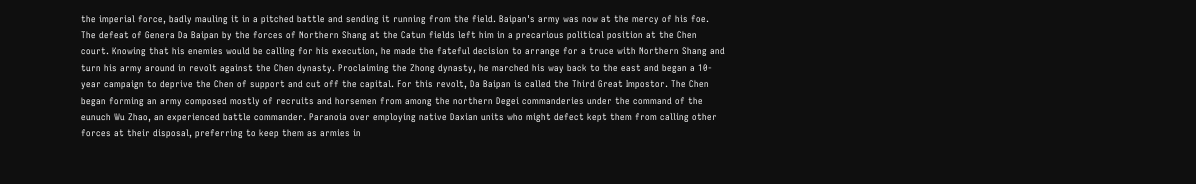the imperial force, badly mauling it in a pitched battle and sending it running from the field. Baipan's army was now at the mercy of his foe. The defeat of Genera Da Baipan by the forces of Northern Shang at the Catun fields left him in a precarious political position at the Chen court. Knowing that his enemies would be calling for his execution, he made the fateful decision to arrange for a truce with Northern Shang and turn his army around in revolt against the Chen dynasty. Proclaiming the Zhong dynasty, he marched his way back to the east and began a 10-year campaign to deprive the Chen of support and cut off the capital. For this revolt, Da Baipan is called the Third Great Impostor. The Chen began forming an army composed mostly of recruits and horsemen from among the northern Degei commanderies under the command of the eunuch Wu Zhao, an experienced battle commander. Paranoia over employing native Daxian units who might defect kept them from calling other forces at their disposal, preferring to keep them as armies in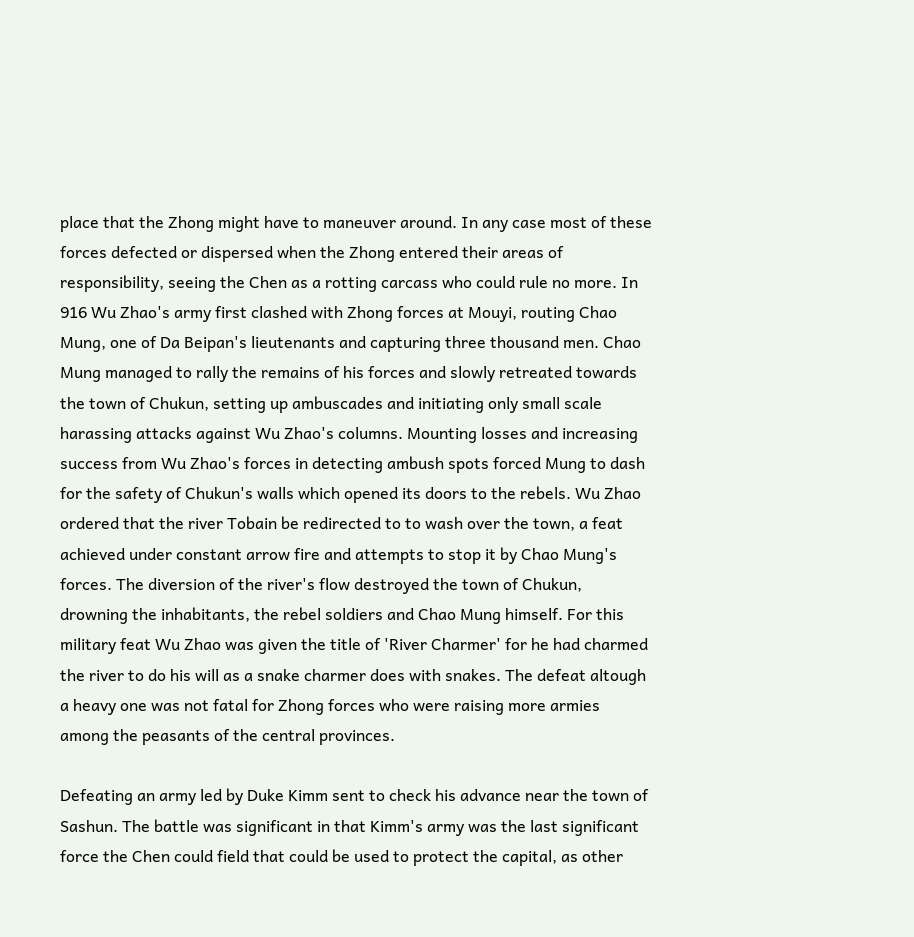place that the Zhong might have to maneuver around. In any case most of these forces defected or dispersed when the Zhong entered their areas of responsibility, seeing the Chen as a rotting carcass who could rule no more. In 916 Wu Zhao's army first clashed with Zhong forces at Mouyi, routing Chao Mung, one of Da Beipan's lieutenants and capturing three thousand men. Chao Mung managed to rally the remains of his forces and slowly retreated towards the town of Chukun, setting up ambuscades and initiating only small scale harassing attacks against Wu Zhao's columns. Mounting losses and increasing success from Wu Zhao's forces in detecting ambush spots forced Mung to dash for the safety of Chukun's walls which opened its doors to the rebels. Wu Zhao ordered that the river Tobain be redirected to to wash over the town, a feat achieved under constant arrow fire and attempts to stop it by Chao Mung's forces. The diversion of the river's flow destroyed the town of Chukun, drowning the inhabitants, the rebel soldiers and Chao Mung himself. For this military feat Wu Zhao was given the title of 'River Charmer' for he had charmed the river to do his will as a snake charmer does with snakes. The defeat altough a heavy one was not fatal for Zhong forces who were raising more armies among the peasants of the central provinces.

Defeating an army led by Duke Kimm sent to check his advance near the town of Sashun. The battle was significant in that Kimm's army was the last significant force the Chen could field that could be used to protect the capital, as other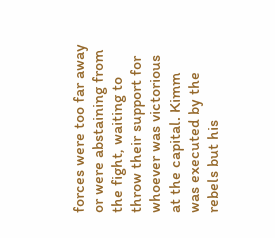forces were too far away or were abstaining from the fight, waiting to throw their support for whoever was victorious at the capital. Kimm was executed by the rebels but his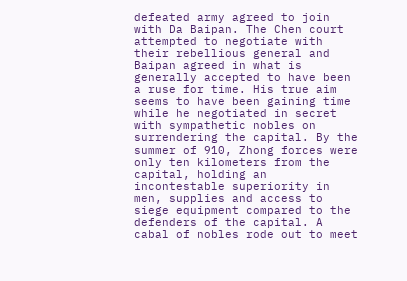defeated army agreed to join with Da Baipan. The Chen court attempted to negotiate with their rebellious general and Baipan agreed in what is generally accepted to have been a ruse for time. His true aim seems to have been gaining time while he negotiated in secret with sympathetic nobles on surrendering the capital. By the summer of 910, Zhong forces were only ten kilometers from the capital, holding an incontestable superiority in men, supplies and access to siege equipment compared to the defenders of the capital. A cabal of nobles rode out to meet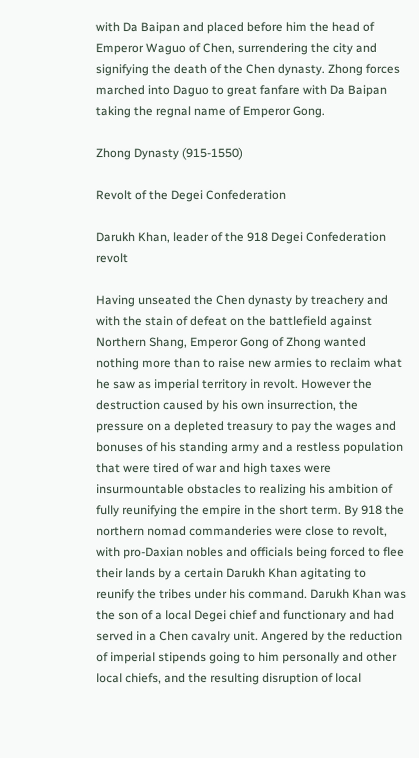with Da Baipan and placed before him the head of Emperor Waguo of Chen, surrendering the city and signifying the death of the Chen dynasty. Zhong forces marched into Daguo to great fanfare with Da Baipan taking the regnal name of Emperor Gong.

Zhong Dynasty (915-1550)

Revolt of the Degei Confederation

Darukh Khan, leader of the 918 Degei Confederation revolt

Having unseated the Chen dynasty by treachery and with the stain of defeat on the battlefield against Northern Shang, Emperor Gong of Zhong wanted nothing more than to raise new armies to reclaim what he saw as imperial territory in revolt. However the destruction caused by his own insurrection, the pressure on a depleted treasury to pay the wages and bonuses of his standing army and a restless population that were tired of war and high taxes were insurmountable obstacles to realizing his ambition of fully reunifying the empire in the short term. By 918 the northern nomad commanderies were close to revolt, with pro-Daxian nobles and officials being forced to flee their lands by a certain Darukh Khan agitating to reunify the tribes under his command. Darukh Khan was the son of a local Degei chief and functionary and had served in a Chen cavalry unit. Angered by the reduction of imperial stipends going to him personally and other local chiefs, and the resulting disruption of local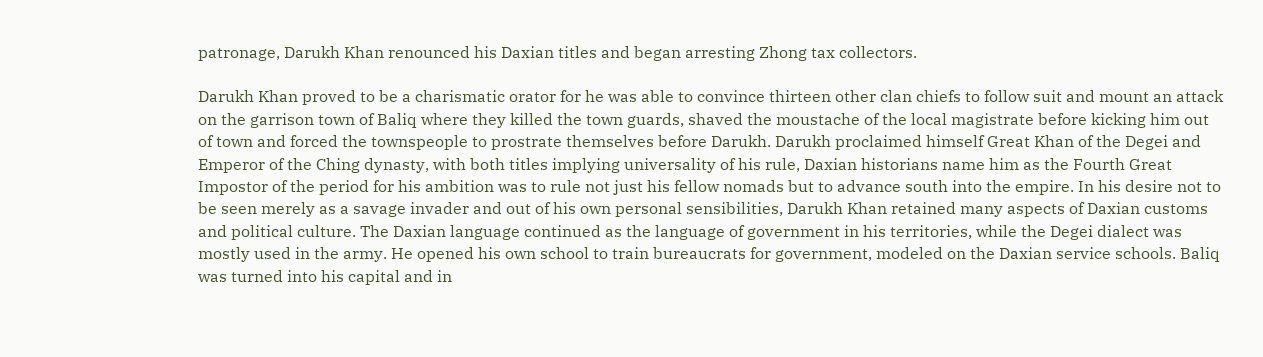patronage, Darukh Khan renounced his Daxian titles and began arresting Zhong tax collectors.

Darukh Khan proved to be a charismatic orator for he was able to convince thirteen other clan chiefs to follow suit and mount an attack on the garrison town of Baliq where they killed the town guards, shaved the moustache of the local magistrate before kicking him out of town and forced the townspeople to prostrate themselves before Darukh. Darukh proclaimed himself Great Khan of the Degei and Emperor of the Ching dynasty, with both titles implying universality of his rule, Daxian historians name him as the Fourth Great Impostor of the period for his ambition was to rule not just his fellow nomads but to advance south into the empire. In his desire not to be seen merely as a savage invader and out of his own personal sensibilities, Darukh Khan retained many aspects of Daxian customs and political culture. The Daxian language continued as the language of government in his territories, while the Degei dialect was mostly used in the army. He opened his own school to train bureaucrats for government, modeled on the Daxian service schools. Baliq was turned into his capital and in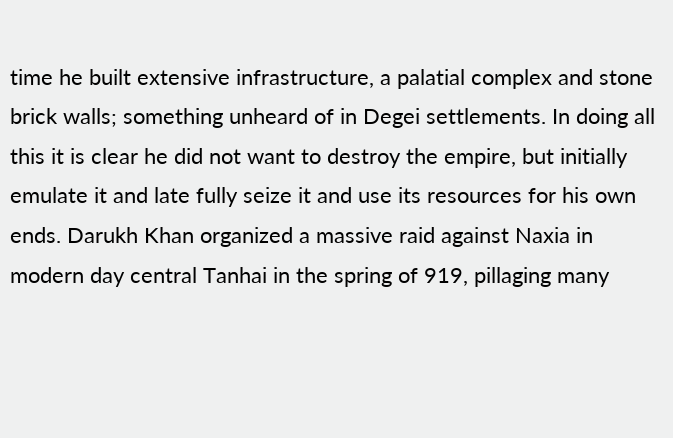time he built extensive infrastructure, a palatial complex and stone brick walls; something unheard of in Degei settlements. In doing all this it is clear he did not want to destroy the empire, but initially emulate it and late fully seize it and use its resources for his own ends. Darukh Khan organized a massive raid against Naxia in modern day central Tanhai in the spring of 919, pillaging many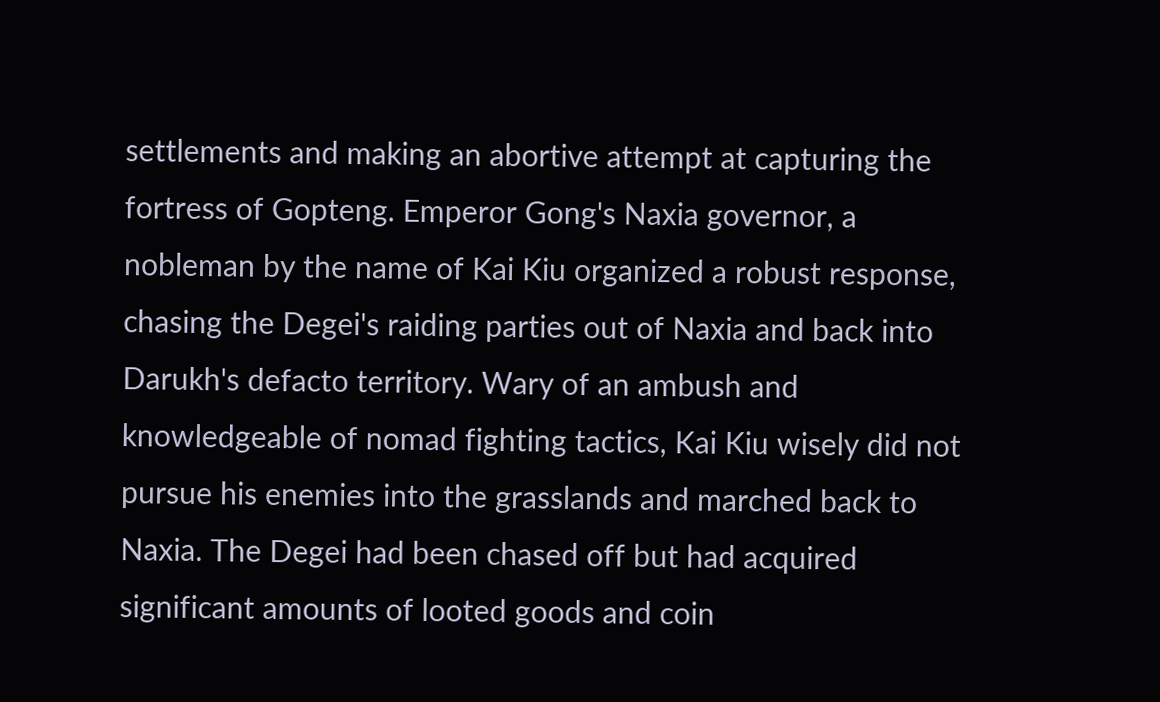settlements and making an abortive attempt at capturing the fortress of Gopteng. Emperor Gong's Naxia governor, a nobleman by the name of Kai Kiu organized a robust response, chasing the Degei's raiding parties out of Naxia and back into Darukh's defacto territory. Wary of an ambush and knowledgeable of nomad fighting tactics, Kai Kiu wisely did not pursue his enemies into the grasslands and marched back to Naxia. The Degei had been chased off but had acquired significant amounts of looted goods and coin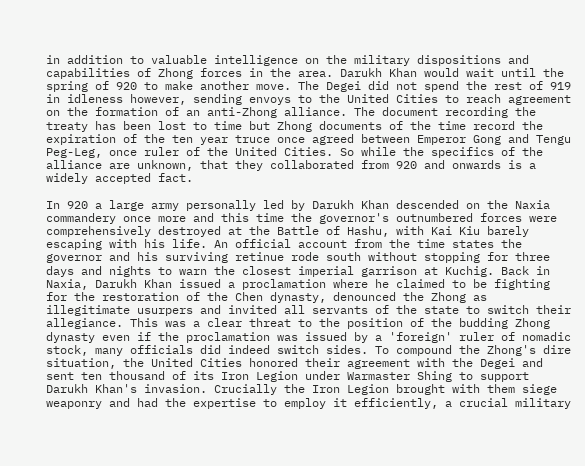in addition to valuable intelligence on the military dispositions and capabilities of Zhong forces in the area. Darukh Khan would wait until the spring of 920 to make another move. The Degei did not spend the rest of 919 in idleness however, sending envoys to the United Cities to reach agreement on the formation of an anti-Zhong alliance. The document recording the treaty has been lost to time but Zhong documents of the time record the expiration of the ten year truce once agreed between Emperor Gong and Tengu Peg-Leg, once ruler of the United Cities. So while the specifics of the alliance are unknown, that they collaborated from 920 and onwards is a widely accepted fact.

In 920 a large army personally led by Darukh Khan descended on the Naxia commandery once more and this time the governor's outnumbered forces were comprehensively destroyed at the Battle of Hashu, with Kai Kiu barely escaping with his life. An official account from the time states the governor and his surviving retinue rode south without stopping for three days and nights to warn the closest imperial garrison at Kuchig. Back in Naxia, Darukh Khan issued a proclamation where he claimed to be fighting for the restoration of the Chen dynasty, denounced the Zhong as illegitimate usurpers and invited all servants of the state to switch their allegiance. This was a clear threat to the position of the budding Zhong dynasty even if the proclamation was issued by a 'foreign' ruler of nomadic stock, many officials did indeed switch sides. To compound the Zhong's dire situation, the United Cities honored their agreement with the Degei and sent ten thousand of its Iron Legion under Warmaster Shing to support Darukh Khan's invasion. Crucially the Iron Legion brought with them siege weaponry and had the expertise to employ it efficiently, a crucial military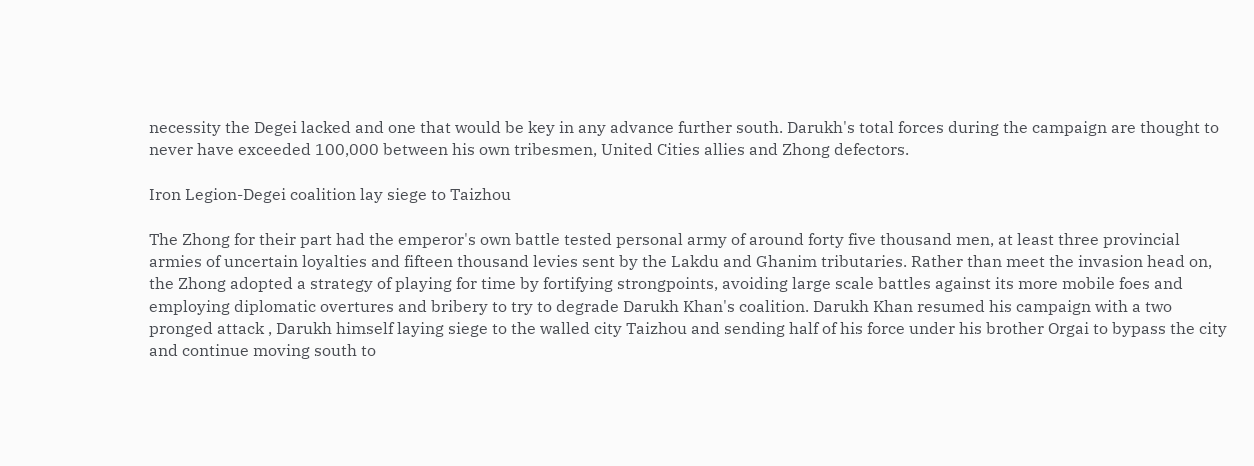necessity the Degei lacked and one that would be key in any advance further south. Darukh's total forces during the campaign are thought to never have exceeded 100,000 between his own tribesmen, United Cities allies and Zhong defectors.

Iron Legion-Degei coalition lay siege to Taizhou

The Zhong for their part had the emperor's own battle tested personal army of around forty five thousand men, at least three provincial armies of uncertain loyalties and fifteen thousand levies sent by the Lakdu and Ghanim tributaries. Rather than meet the invasion head on, the Zhong adopted a strategy of playing for time by fortifying strongpoints, avoiding large scale battles against its more mobile foes and employing diplomatic overtures and bribery to try to degrade Darukh Khan's coalition. Darukh Khan resumed his campaign with a two pronged attack , Darukh himself laying siege to the walled city Taizhou and sending half of his force under his brother Orgai to bypass the city and continue moving south to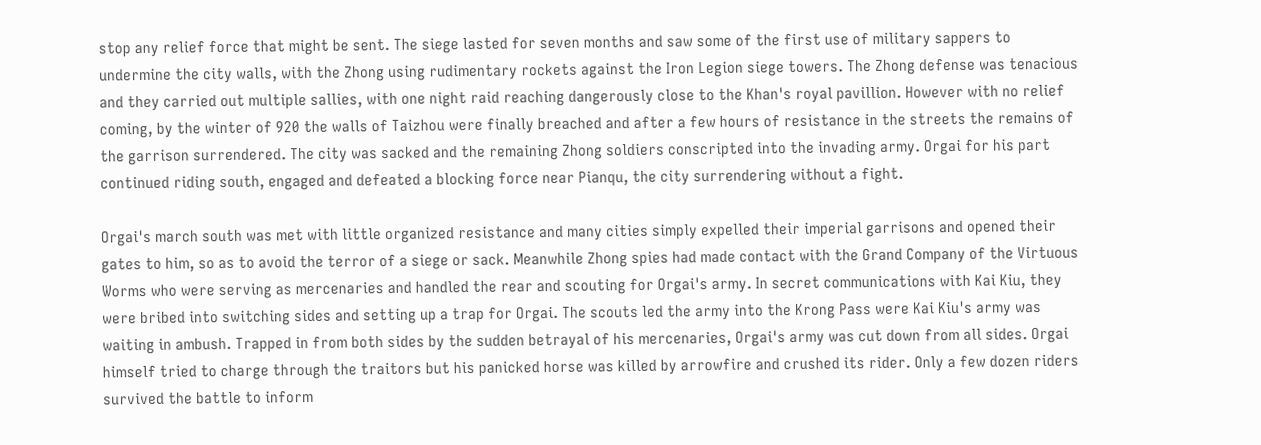stop any relief force that might be sent. The siege lasted for seven months and saw some of the first use of military sappers to undermine the city walls, with the Zhong using rudimentary rockets against the Iron Legion siege towers. The Zhong defense was tenacious and they carried out multiple sallies, with one night raid reaching dangerously close to the Khan's royal pavillion. However with no relief coming, by the winter of 920 the walls of Taizhou were finally breached and after a few hours of resistance in the streets the remains of the garrison surrendered. The city was sacked and the remaining Zhong soldiers conscripted into the invading army. Orgai for his part continued riding south, engaged and defeated a blocking force near Pianqu, the city surrendering without a fight.

Orgai's march south was met with little organized resistance and many cities simply expelled their imperial garrisons and opened their gates to him, so as to avoid the terror of a siege or sack. Meanwhile Zhong spies had made contact with the Grand Company of the Virtuous Worms who were serving as mercenaries and handled the rear and scouting for Orgai's army. In secret communications with Kai Kiu, they were bribed into switching sides and setting up a trap for Orgai. The scouts led the army into the Krong Pass were Kai Kiu's army was waiting in ambush. Trapped in from both sides by the sudden betrayal of his mercenaries, Orgai's army was cut down from all sides. Orgai himself tried to charge through the traitors but his panicked horse was killed by arrowfire and crushed its rider. Only a few dozen riders survived the battle to inform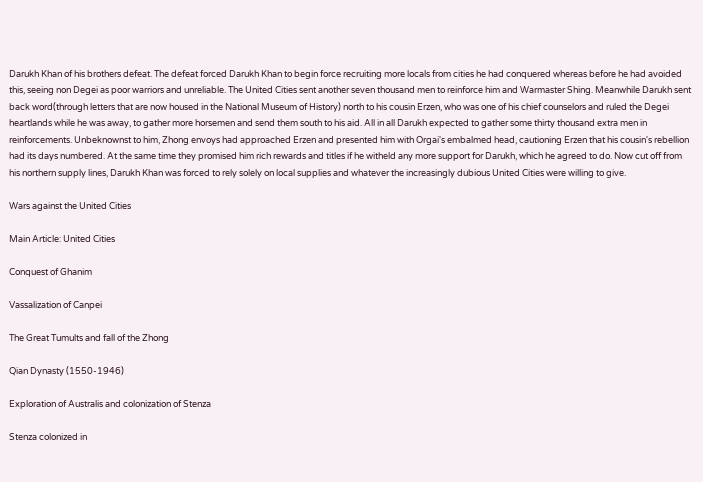Darukh Khan of his brothers defeat. The defeat forced Darukh Khan to begin force recruiting more locals from cities he had conquered whereas before he had avoided this, seeing non Degei as poor warriors and unreliable. The United Cities sent another seven thousand men to reinforce him and Warmaster Shing. Meanwhile Darukh sent back word(through letters that are now housed in the National Museum of History) north to his cousin Erzen, who was one of his chief counselors and ruled the Degei heartlands while he was away, to gather more horsemen and send them south to his aid. All in all Darukh expected to gather some thirty thousand extra men in reinforcements. Unbeknownst to him, Zhong envoys had approached Erzen and presented him with Orgai's embalmed head, cautioning Erzen that his cousin's rebellion had its days numbered. At the same time they promised him rich rewards and titles if he witheld any more support for Darukh, which he agreed to do. Now cut off from his northern supply lines, Darukh Khan was forced to rely solely on local supplies and whatever the increasingly dubious United Cities were willing to give.

Wars against the United Cities

Main Article: United Cities

Conquest of Ghanim

Vassalization of Canpei

The Great Tumults and fall of the Zhong

Qian Dynasty (1550-1946)

Exploration of Australis and colonization of Stenza

Stenza colonized in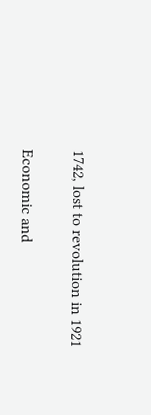1742, lost to revolution in 1921

Economic and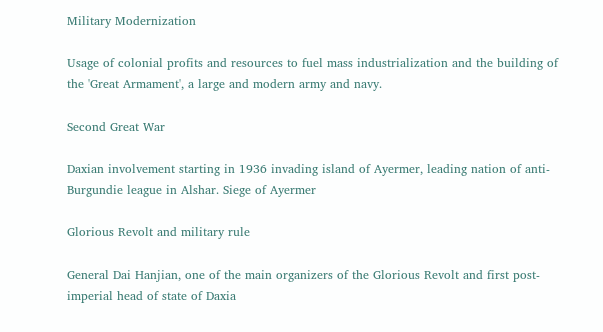Military Modernization

Usage of colonial profits and resources to fuel mass industrialization and the building of the 'Great Armament', a large and modern army and navy.

Second Great War

Daxian involvement starting in 1936 invading island of Ayermer, leading nation of anti-Burgundie league in Alshar. Siege of Ayermer

Glorious Revolt and military rule

General Dai Hanjian, one of the main organizers of the Glorious Revolt and first post-imperial head of state of Daxia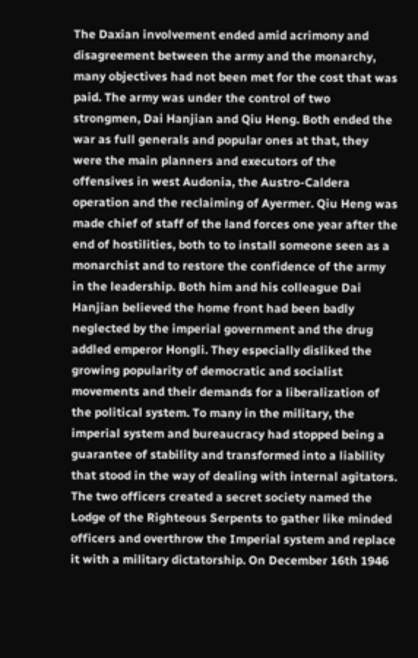The Daxian involvement ended amid acrimony and disagreement between the army and the monarchy, many objectives had not been met for the cost that was paid. The army was under the control of two strongmen, Dai Hanjian and Qiu Heng. Both ended the war as full generals and popular ones at that, they were the main planners and executors of the offensives in west Audonia, the Austro-Caldera operation and the reclaiming of Ayermer. Qiu Heng was made chief of staff of the land forces one year after the end of hostilities, both to to install someone seen as a monarchist and to restore the confidence of the army in the leadership. Both him and his colleague Dai Hanjian believed the home front had been badly neglected by the imperial government and the drug addled emperor Hongli. They especially disliked the growing popularity of democratic and socialist movements and their demands for a liberalization of the political system. To many in the military, the imperial system and bureaucracy had stopped being a guarantee of stability and transformed into a liability that stood in the way of dealing with internal agitators. The two officers created a secret society named the Lodge of the Righteous Serpents to gather like minded officers and overthrow the Imperial system and replace it with a military dictatorship. On December 16th 1946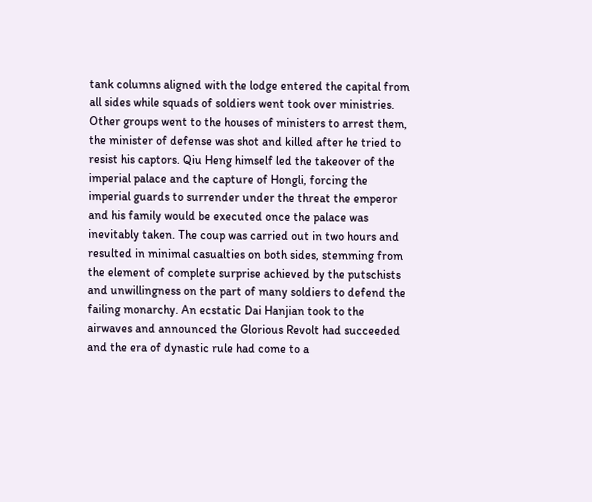tank columns aligned with the lodge entered the capital from all sides while squads of soldiers went took over ministries. Other groups went to the houses of ministers to arrest them, the minister of defense was shot and killed after he tried to resist his captors. Qiu Heng himself led the takeover of the imperial palace and the capture of Hongli, forcing the imperial guards to surrender under the threat the emperor and his family would be executed once the palace was inevitably taken. The coup was carried out in two hours and resulted in minimal casualties on both sides, stemming from the element of complete surprise achieved by the putschists and unwillingness on the part of many soldiers to defend the failing monarchy. An ecstatic Dai Hanjian took to the airwaves and announced the Glorious Revolt had succeeded and the era of dynastic rule had come to a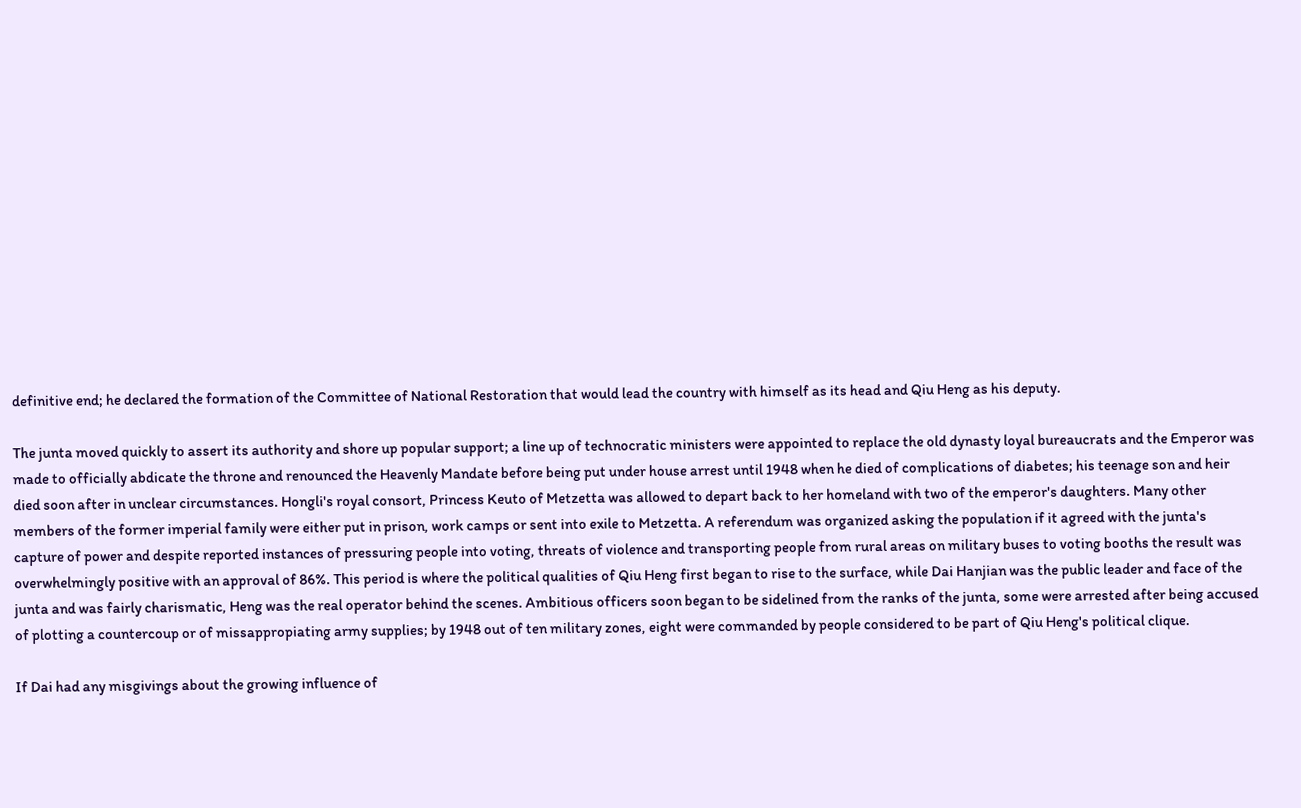definitive end; he declared the formation of the Committee of National Restoration that would lead the country with himself as its head and Qiu Heng as his deputy.

The junta moved quickly to assert its authority and shore up popular support; a line up of technocratic ministers were appointed to replace the old dynasty loyal bureaucrats and the Emperor was made to officially abdicate the throne and renounced the Heavenly Mandate before being put under house arrest until 1948 when he died of complications of diabetes; his teenage son and heir died soon after in unclear circumstances. Hongli's royal consort, Princess Keuto of Metzetta was allowed to depart back to her homeland with two of the emperor's daughters. Many other members of the former imperial family were either put in prison, work camps or sent into exile to Metzetta. A referendum was organized asking the population if it agreed with the junta's capture of power and despite reported instances of pressuring people into voting, threats of violence and transporting people from rural areas on military buses to voting booths the result was overwhelmingly positive with an approval of 86%. This period is where the political qualities of Qiu Heng first began to rise to the surface, while Dai Hanjian was the public leader and face of the junta and was fairly charismatic, Heng was the real operator behind the scenes. Ambitious officers soon began to be sidelined from the ranks of the junta, some were arrested after being accused of plotting a countercoup or of missappropiating army supplies; by 1948 out of ten military zones, eight were commanded by people considered to be part of Qiu Heng's political clique.

If Dai had any misgivings about the growing influence of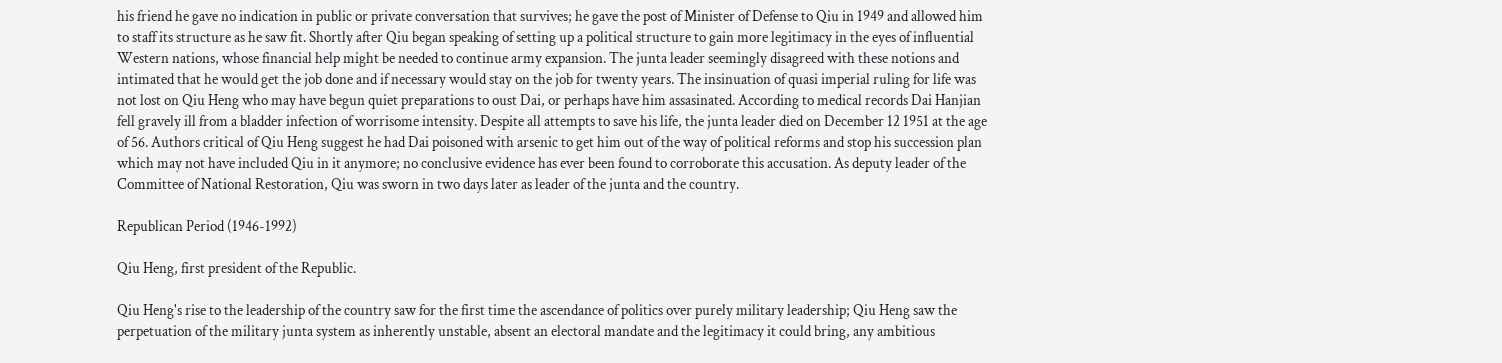his friend he gave no indication in public or private conversation that survives; he gave the post of Minister of Defense to Qiu in 1949 and allowed him to staff its structure as he saw fit. Shortly after Qiu began speaking of setting up a political structure to gain more legitimacy in the eyes of influential Western nations, whose financial help might be needed to continue army expansion. The junta leader seemingly disagreed with these notions and intimated that he would get the job done and if necessary would stay on the job for twenty years. The insinuation of quasi imperial ruling for life was not lost on Qiu Heng who may have begun quiet preparations to oust Dai, or perhaps have him assasinated. According to medical records Dai Hanjian fell gravely ill from a bladder infection of worrisome intensity. Despite all attempts to save his life, the junta leader died on December 12 1951 at the age of 56. Authors critical of Qiu Heng suggest he had Dai poisoned with arsenic to get him out of the way of political reforms and stop his succession plan which may not have included Qiu in it anymore; no conclusive evidence has ever been found to corroborate this accusation. As deputy leader of the Committee of National Restoration, Qiu was sworn in two days later as leader of the junta and the country.

Republican Period (1946-1992)

Qiu Heng, first president of the Republic.

Qiu Heng's rise to the leadership of the country saw for the first time the ascendance of politics over purely military leadership; Qiu Heng saw the perpetuation of the military junta system as inherently unstable, absent an electoral mandate and the legitimacy it could bring, any ambitious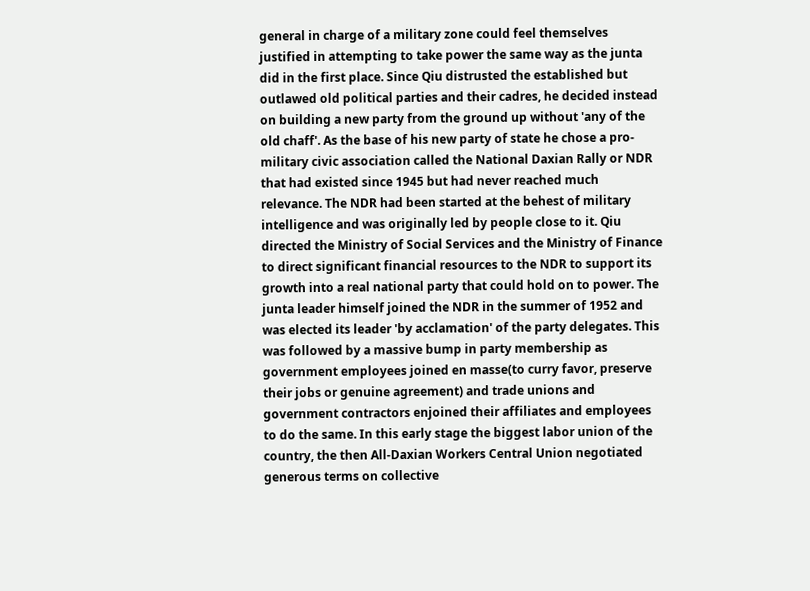general in charge of a military zone could feel themselves justified in attempting to take power the same way as the junta did in the first place. Since Qiu distrusted the established but outlawed old political parties and their cadres, he decided instead on building a new party from the ground up without 'any of the old chaff'. As the base of his new party of state he chose a pro-military civic association called the National Daxian Rally or NDR that had existed since 1945 but had never reached much relevance. The NDR had been started at the behest of military intelligence and was originally led by people close to it. Qiu directed the Ministry of Social Services and the Ministry of Finance to direct significant financial resources to the NDR to support its growth into a real national party that could hold on to power. The junta leader himself joined the NDR in the summer of 1952 and was elected its leader 'by acclamation' of the party delegates. This was followed by a massive bump in party membership as government employees joined en masse(to curry favor, preserve their jobs or genuine agreement) and trade unions and government contractors enjoined their affiliates and employees to do the same. In this early stage the biggest labor union of the country, the then All-Daxian Workers Central Union negotiated generous terms on collective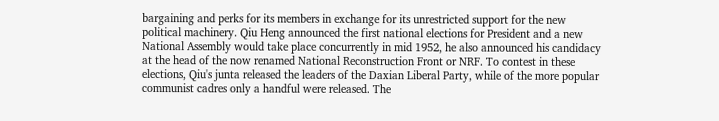bargaining and perks for its members in exchange for its unrestricted support for the new political machinery. Qiu Heng announced the first national elections for President and a new National Assembly would take place concurrently in mid 1952, he also announced his candidacy at the head of the now renamed National Reconstruction Front or NRF. To contest in these elections, Qiu's junta released the leaders of the Daxian Liberal Party, while of the more popular communist cadres only a handful were released. The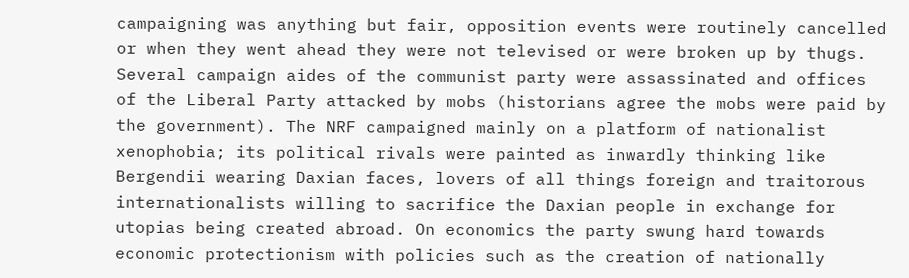campaigning was anything but fair, opposition events were routinely cancelled or when they went ahead they were not televised or were broken up by thugs. Several campaign aides of the communist party were assassinated and offices of the Liberal Party attacked by mobs (historians agree the mobs were paid by the government). The NRF campaigned mainly on a platform of nationalist xenophobia; its political rivals were painted as inwardly thinking like Bergendii wearing Daxian faces, lovers of all things foreign and traitorous internationalists willing to sacrifice the Daxian people in exchange for utopias being created abroad. On economics the party swung hard towards economic protectionism with policies such as the creation of nationally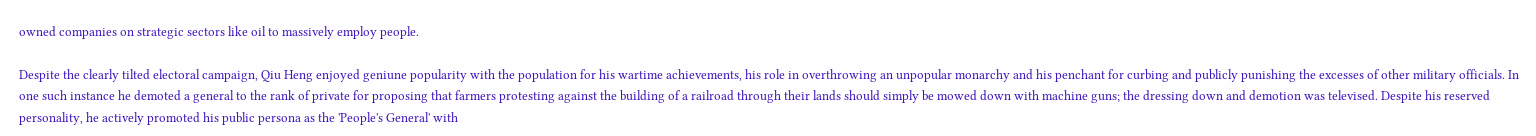owned companies on strategic sectors like oil to massively employ people.

Despite the clearly tilted electoral campaign, Qiu Heng enjoyed geniune popularity with the population for his wartime achievements, his role in overthrowing an unpopular monarchy and his penchant for curbing and publicly punishing the excesses of other military officials. In one such instance he demoted a general to the rank of private for proposing that farmers protesting against the building of a railroad through their lands should simply be mowed down with machine guns; the dressing down and demotion was televised. Despite his reserved personality, he actively promoted his public persona as the 'People's General' with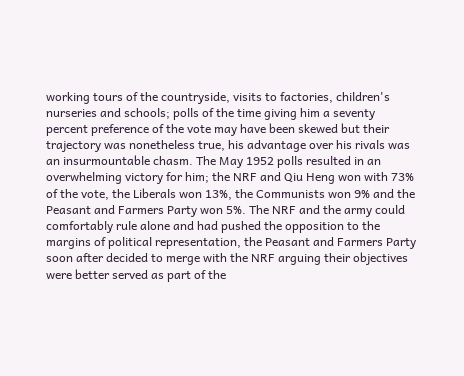working tours of the countryside, visits to factories, children's nurseries and schools; polls of the time giving him a seventy percent preference of the vote may have been skewed but their trajectory was nonetheless true, his advantage over his rivals was an insurmountable chasm. The May 1952 polls resulted in an overwhelming victory for him; the NRF and Qiu Heng won with 73% of the vote, the Liberals won 13%, the Communists won 9% and the Peasant and Farmers Party won 5%. The NRF and the army could comfortably rule alone and had pushed the opposition to the margins of political representation, the Peasant and Farmers Party soon after decided to merge with the NRF arguing their objectives were better served as part of the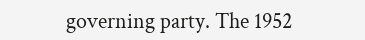governing party. The 1952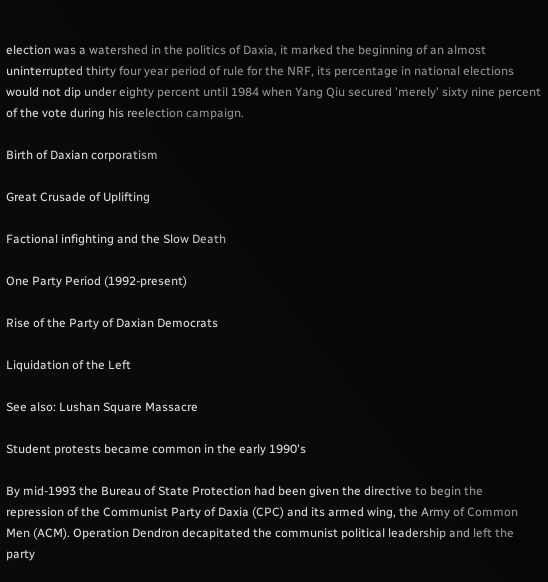election was a watershed in the politics of Daxia, it marked the beginning of an almost uninterrupted thirty four year period of rule for the NRF, its percentage in national elections would not dip under eighty percent until 1984 when Yang Qiu secured 'merely' sixty nine percent of the vote during his reelection campaign.

Birth of Daxian corporatism

Great Crusade of Uplifting

Factional infighting and the Slow Death

One Party Period (1992-present)

Rise of the Party of Daxian Democrats

Liquidation of the Left

See also: Lushan Square Massacre

Student protests became common in the early 1990's

By mid-1993 the Bureau of State Protection had been given the directive to begin the repression of the Communist Party of Daxia (CPC) and its armed wing, the Army of Common Men (ACM). Operation Dendron decapitated the communist political leadership and left the party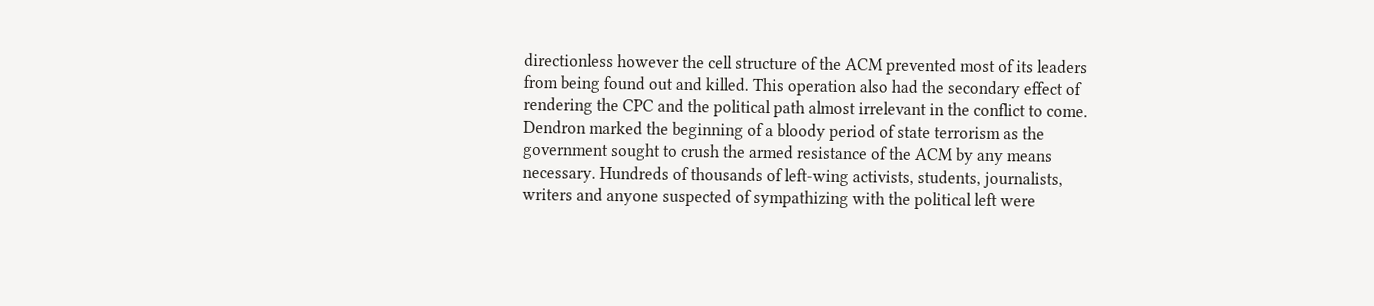directionless however the cell structure of the ACM prevented most of its leaders from being found out and killed. This operation also had the secondary effect of rendering the CPC and the political path almost irrelevant in the conflict to come. Dendron marked the beginning of a bloody period of state terrorism as the government sought to crush the armed resistance of the ACM by any means necessary. Hundreds of thousands of left-wing activists, students, journalists, writers and anyone suspected of sympathizing with the political left were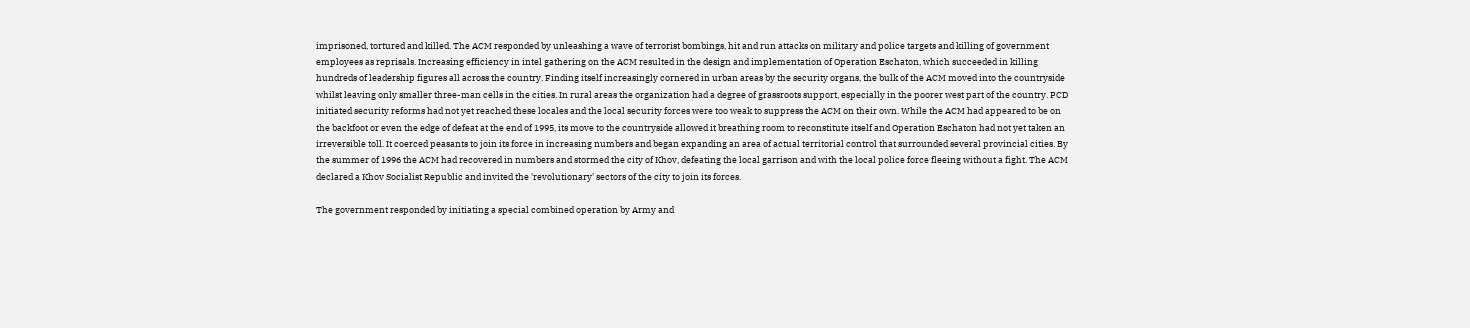imprisoned, tortured and killed. The ACM responded by unleashing a wave of terrorist bombings, hit and run attacks on military and police targets and killing of government employees as reprisals. Increasing efficiency in intel gathering on the ACM resulted in the design and implementation of Operation Eschaton, which succeeded in killing hundreds of leadership figures all across the country. Finding itself increasingly cornered in urban areas by the security organs, the bulk of the ACM moved into the countryside whilst leaving only smaller three-man cells in the cities. In rural areas the organization had a degree of grassroots support, especially in the poorer west part of the country. PCD initiated security reforms had not yet reached these locales and the local security forces were too weak to suppress the ACM on their own. While the ACM had appeared to be on the backfoot or even the edge of defeat at the end of 1995, its move to the countryside allowed it breathing room to reconstitute itself and Operation Eschaton had not yet taken an irreversible toll. It coerced peasants to join its force in increasing numbers and began expanding an area of actual territorial control that surrounded several provincial cities. By the summer of 1996 the ACM had recovered in numbers and stormed the city of Khov, defeating the local garrison and with the local police force fleeing without a fight. The ACM declared a Khov Socialist Republic and invited the 'revolutionary' sectors of the city to join its forces.

The government responded by initiating a special combined operation by Army and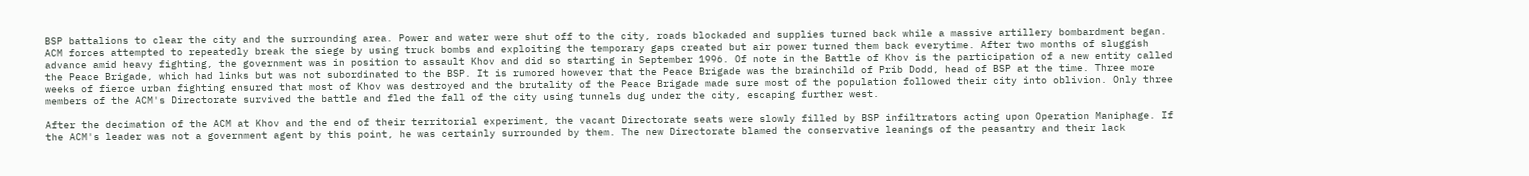BSP battalions to clear the city and the surrounding area. Power and water were shut off to the city, roads blockaded and supplies turned back while a massive artillery bombardment began. ACM forces attempted to repeatedly break the siege by using truck bombs and exploiting the temporary gaps created but air power turned them back everytime. After two months of sluggish advance amid heavy fighting, the government was in position to assault Khov and did so starting in September 1996. Of note in the Battle of Khov is the participation of a new entity called the Peace Brigade, which had links but was not subordinated to the BSP. It is rumored however that the Peace Brigade was the brainchild of Prib Dodd, head of BSP at the time. Three more weeks of fierce urban fighting ensured that most of Khov was destroyed and the brutality of the Peace Brigade made sure most of the population followed their city into oblivion. Only three members of the ACM's Directorate survived the battle and fled the fall of the city using tunnels dug under the city, escaping further west.

After the decimation of the ACM at Khov and the end of their territorial experiment, the vacant Directorate seats were slowly filled by BSP infiltrators acting upon Operation Maniphage. If the ACM's leader was not a government agent by this point, he was certainly surrounded by them. The new Directorate blamed the conservative leanings of the peasantry and their lack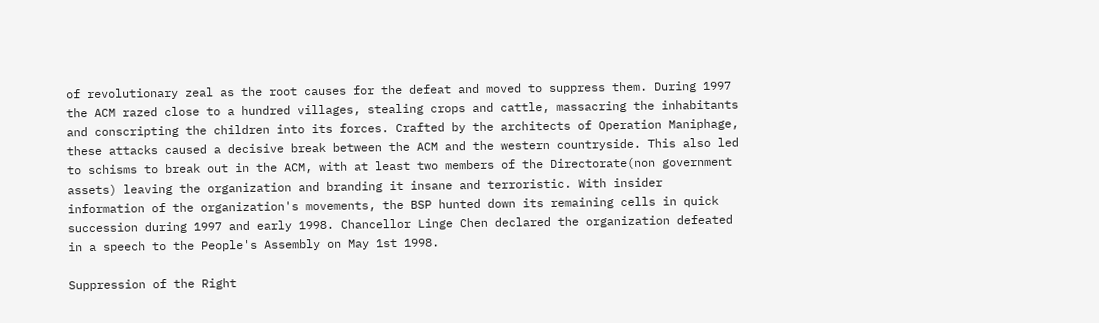of revolutionary zeal as the root causes for the defeat and moved to suppress them. During 1997 the ACM razed close to a hundred villages, stealing crops and cattle, massacring the inhabitants and conscripting the children into its forces. Crafted by the architects of Operation Maniphage, these attacks caused a decisive break between the ACM and the western countryside. This also led to schisms to break out in the ACM, with at least two members of the Directorate(non government assets) leaving the organization and branding it insane and terroristic. With insider information of the organization's movements, the BSP hunted down its remaining cells in quick succession during 1997 and early 1998. Chancellor Linge Chen declared the organization defeated in a speech to the People's Assembly on May 1st 1998.

Suppression of the Right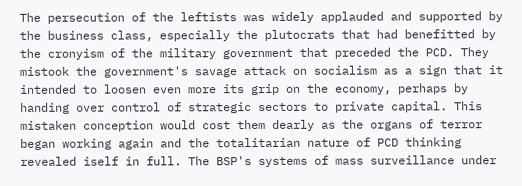The persecution of the leftists was widely applauded and supported by the business class, especially the plutocrats that had benefitted by the cronyism of the military government that preceded the PCD. They mistook the government's savage attack on socialism as a sign that it intended to loosen even more its grip on the economy, perhaps by handing over control of strategic sectors to private capital. This mistaken conception would cost them dearly as the organs of terror began working again and the totalitarian nature of PCD thinking revealed iself in full. The BSP's systems of mass surveillance under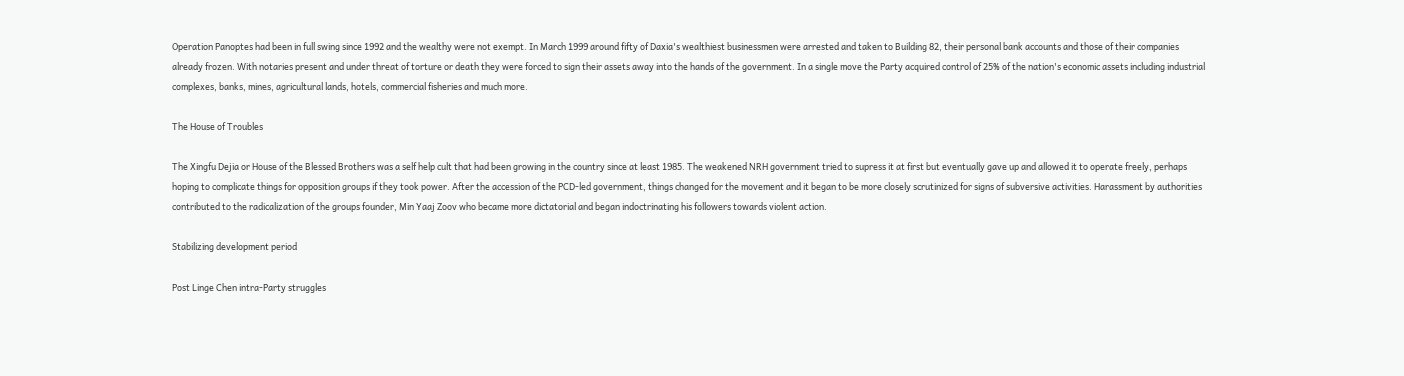Operation Panoptes had been in full swing since 1992 and the wealthy were not exempt. In March 1999 around fifty of Daxia's wealthiest businessmen were arrested and taken to Building 82, their personal bank accounts and those of their companies already frozen. With notaries present and under threat of torture or death they were forced to sign their assets away into the hands of the government. In a single move the Party acquired control of 25% of the nation's economic assets including industrial complexes, banks, mines, agricultural lands, hotels, commercial fisheries and much more.

The House of Troubles

The Xingfu Dejia or House of the Blessed Brothers was a self help cult that had been growing in the country since at least 1985. The weakened NRH government tried to supress it at first but eventually gave up and allowed it to operate freely, perhaps hoping to complicate things for opposition groups if they took power. After the accession of the PCD-led government, things changed for the movement and it began to be more closely scrutinized for signs of subversive activities. Harassment by authorities contributed to the radicalization of the groups founder, Min Yaaj Zoov who became more dictatorial and began indoctrinating his followers towards violent action.

Stabilizing development period

Post Linge Chen intra-Party struggles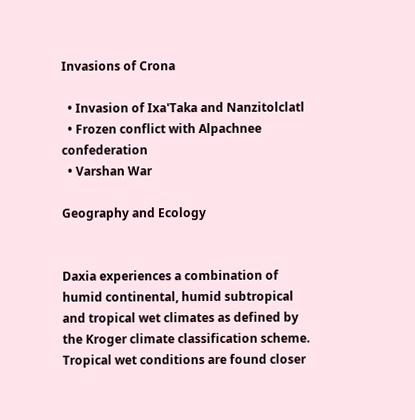Invasions of Crona

  • Invasion of Ixa'Taka and Nanzitolclatl
  • Frozen conflict with Alpachnee confederation
  • Varshan War

Geography and Ecology


Daxia experiences a combination of humid continental, humid subtropical and tropical wet climates as defined by the Kroger climate classification scheme. Tropical wet conditions are found closer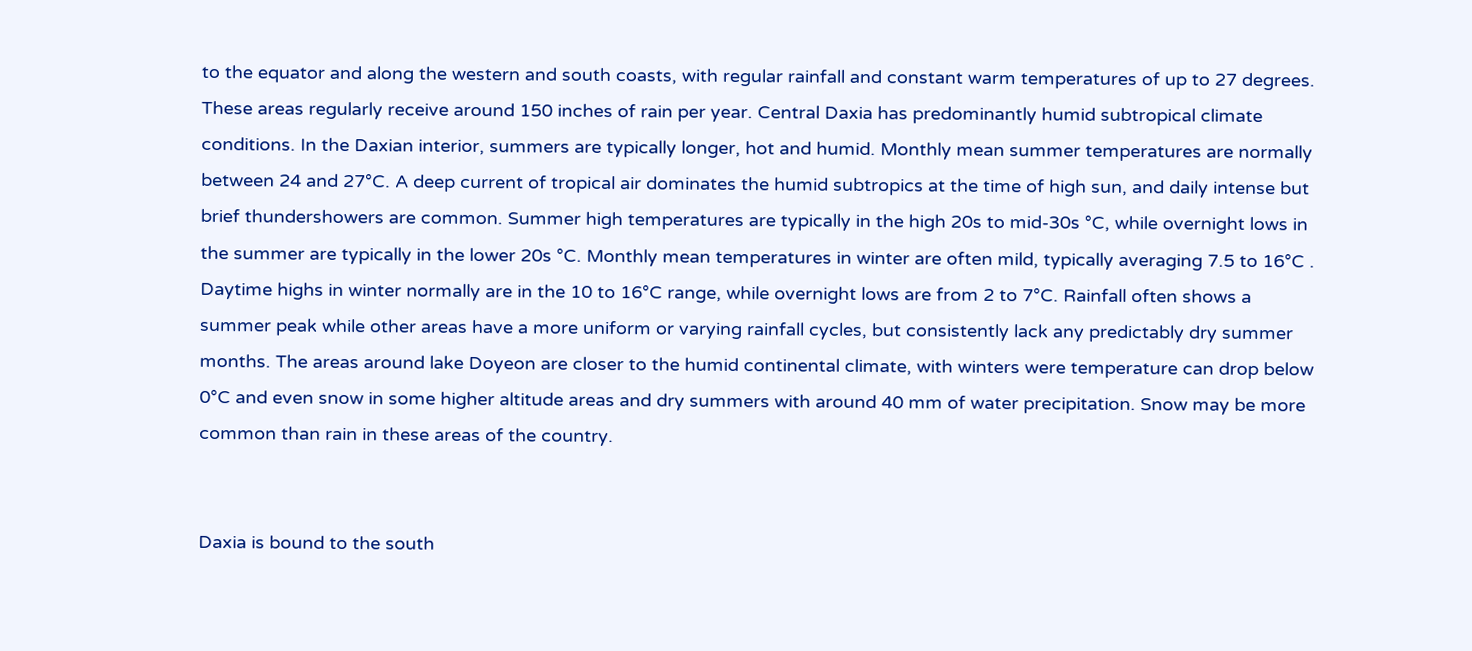to the equator and along the western and south coasts, with regular rainfall and constant warm temperatures of up to 27 degrees. These areas regularly receive around 150 inches of rain per year. Central Daxia has predominantly humid subtropical climate conditions. In the Daxian interior, summers are typically longer, hot and humid. Monthly mean summer temperatures are normally between 24 and 27°C. A deep current of tropical air dominates the humid subtropics at the time of high sun, and daily intense but brief thundershowers are common. Summer high temperatures are typically in the high 20s to mid-30s °C, while overnight lows in the summer are typically in the lower 20s °C. Monthly mean temperatures in winter are often mild, typically averaging 7.5 to 16°C . Daytime highs in winter normally are in the 10 to 16°C range, while overnight lows are from 2 to 7°C. Rainfall often shows a summer peak while other areas have a more uniform or varying rainfall cycles, but consistently lack any predictably dry summer months. The areas around lake Doyeon are closer to the humid continental climate, with winters were temperature can drop below 0°C and even snow in some higher altitude areas and dry summers with around 40 mm of water precipitation. Snow may be more common than rain in these areas of the country.


Daxia is bound to the south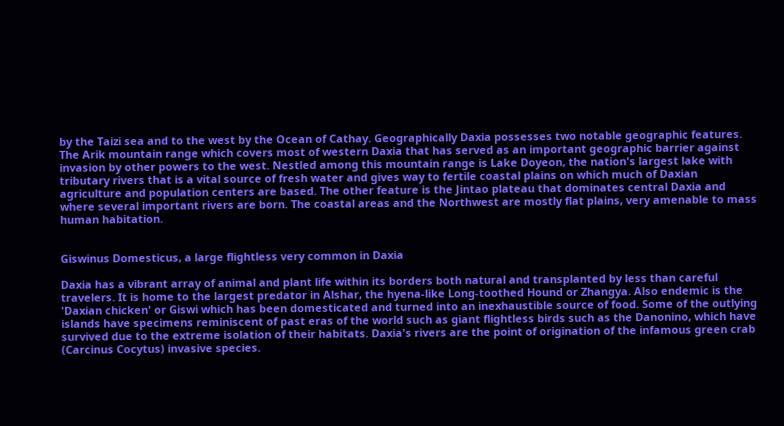by the Taizi sea and to the west by the Ocean of Cathay. Geographically Daxia possesses two notable geographic features. The Arik mountain range which covers most of western Daxia that has served as an important geographic barrier against invasion by other powers to the west. Nestled among this mountain range is Lake Doyeon, the nation's largest lake with tributary rivers that is a vital source of fresh water and gives way to fertile coastal plains on which much of Daxian agriculture and population centers are based. The other feature is the Jintao plateau that dominates central Daxia and where several important rivers are born. The coastal areas and the Northwest are mostly flat plains, very amenable to mass human habitation.


Giswinus Domesticus, a large flightless very common in Daxia

Daxia has a vibrant array of animal and plant life within its borders both natural and transplanted by less than careful travelers. It is home to the largest predator in Alshar, the hyena-like Long-toothed Hound or Zhangya. Also endemic is the 'Daxian chicken' or Giswi which has been domesticated and turned into an inexhaustible source of food. Some of the outlying islands have specimens reminiscent of past eras of the world such as giant flightless birds such as the Danonino, which have survived due to the extreme isolation of their habitats. Daxia's rivers are the point of origination of the infamous green crab (Carcinus Cocytus) invasive species.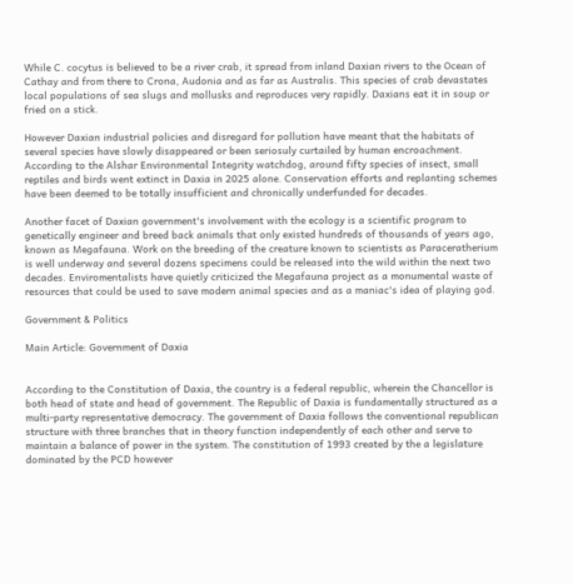While C. cocytus is believed to be a river crab, it spread from inland Daxian rivers to the Ocean of Cathay and from there to Crona, Audonia and as far as Australis. This species of crab devastates local populations of sea slugs and mollusks and reproduces very rapidly. Daxians eat it in soup or fried on a stick.

However Daxian industrial policies and disregard for pollution have meant that the habitats of several species have slowly disappeared or been seriosuly curtailed by human encroachment. According to the Alshar Environmental Integrity watchdog, around fifty species of insect, small reptiles and birds went extinct in Daxia in 2025 alone. Conservation efforts and replanting schemes have been deemed to be totally insufficient and chronically underfunded for decades.

Another facet of Daxian government's involvement with the ecology is a scientific program to genetically engineer and breed back animals that only existed hundreds of thousands of years ago, known as Megafauna. Work on the breeding of the creature known to scientists as Paraceratherium is well underway and several dozens specimens could be released into the wild within the next two decades. Enviromentalists have quietly criticized the Megafauna project as a monumental waste of resources that could be used to save modern animal species and as a maniac's idea of playing god.

Government & Politics

Main Article: Government of Daxia


According to the Constitution of Daxia, the country is a federal republic, wherein the Chancellor is both head of state and head of government. The Republic of Daxia is fundamentally structured as a multi-party representative democracy. The government of Daxia follows the conventional republican structure with three branches that in theory function independently of each other and serve to maintain a balance of power in the system. The constitution of 1993 created by the a legislature dominated by the PCD however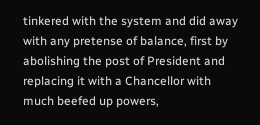tinkered with the system and did away with any pretense of balance, first by abolishing the post of President and replacing it with a Chancellor with much beefed up powers,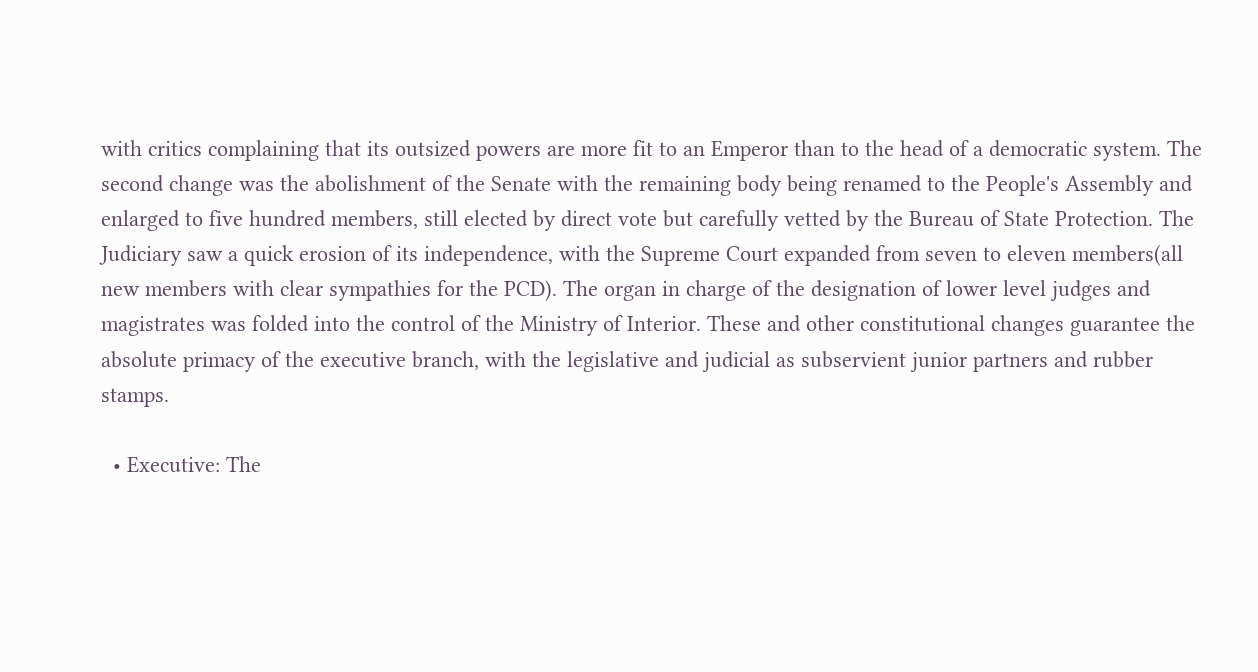with critics complaining that its outsized powers are more fit to an Emperor than to the head of a democratic system. The second change was the abolishment of the Senate with the remaining body being renamed to the People's Assembly and enlarged to five hundred members, still elected by direct vote but carefully vetted by the Bureau of State Protection. The Judiciary saw a quick erosion of its independence, with the Supreme Court expanded from seven to eleven members(all new members with clear sympathies for the PCD). The organ in charge of the designation of lower level judges and magistrates was folded into the control of the Ministry of Interior. These and other constitutional changes guarantee the absolute primacy of the executive branch, with the legislative and judicial as subservient junior partners and rubber stamps.

  • Executive: The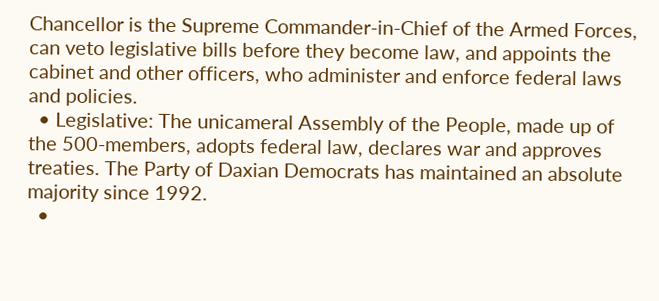Chancellor is the Supreme Commander-in-Chief of the Armed Forces, can veto legislative bills before they become law, and appoints the cabinet and other officers, who administer and enforce federal laws and policies.
  • Legislative: The unicameral Assembly of the People, made up of the 500-members, adopts federal law, declares war and approves treaties. The Party of Daxian Democrats has maintained an absolute majority since 1992.
  •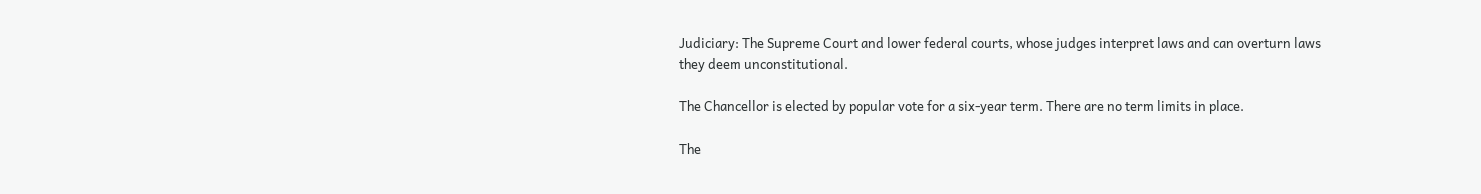Judiciary: The Supreme Court and lower federal courts, whose judges interpret laws and can overturn laws they deem unconstitutional.

The Chancellor is elected by popular vote for a six-year term. There are no term limits in place.

The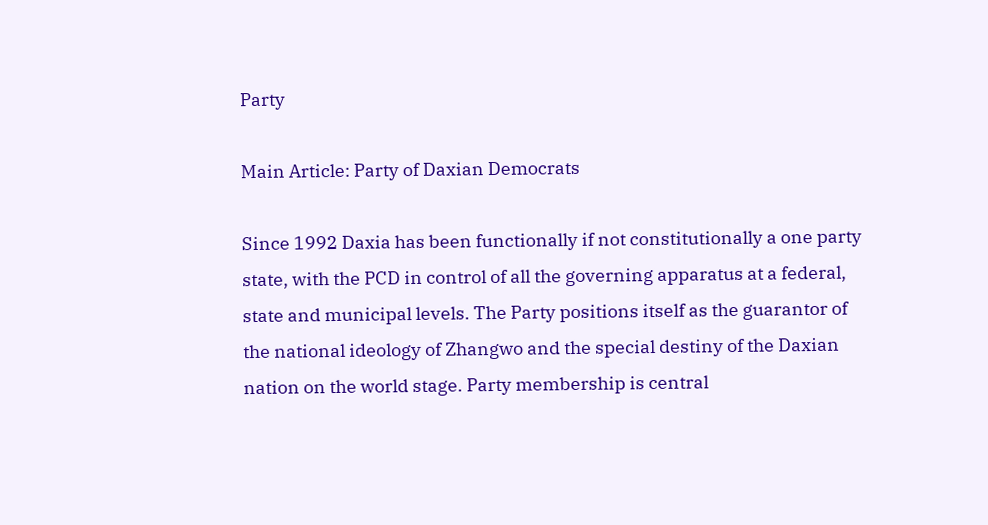Party

Main Article: Party of Daxian Democrats

Since 1992 Daxia has been functionally if not constitutionally a one party state, with the PCD in control of all the governing apparatus at a federal, state and municipal levels. The Party positions itself as the guarantor of the national ideology of Zhangwo and the special destiny of the Daxian nation on the world stage. Party membership is central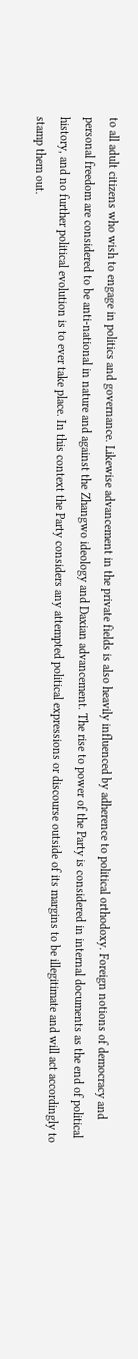to all adult citizens who wish to engage in politics and governance. Likewise advancement in the private fields is also heavily influenced by adherence to political orthodoxy. Foreign notions of democracy and personal freedom are considered to be anti-national in nature and against the Zhangwo ideology and Daxian advancement. The rise to power of the Party is considered in internal documents as the end of political history, and no further political evolution is to ever take place. In this context the Party considers any attempted political expressions or discourse outside of its margins to be illegitimate and will act accordingly to stamp them out.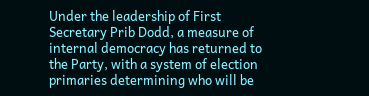Under the leadership of First Secretary Prib Dodd, a measure of internal democracy has returned to the Party, with a system of election primaries determining who will be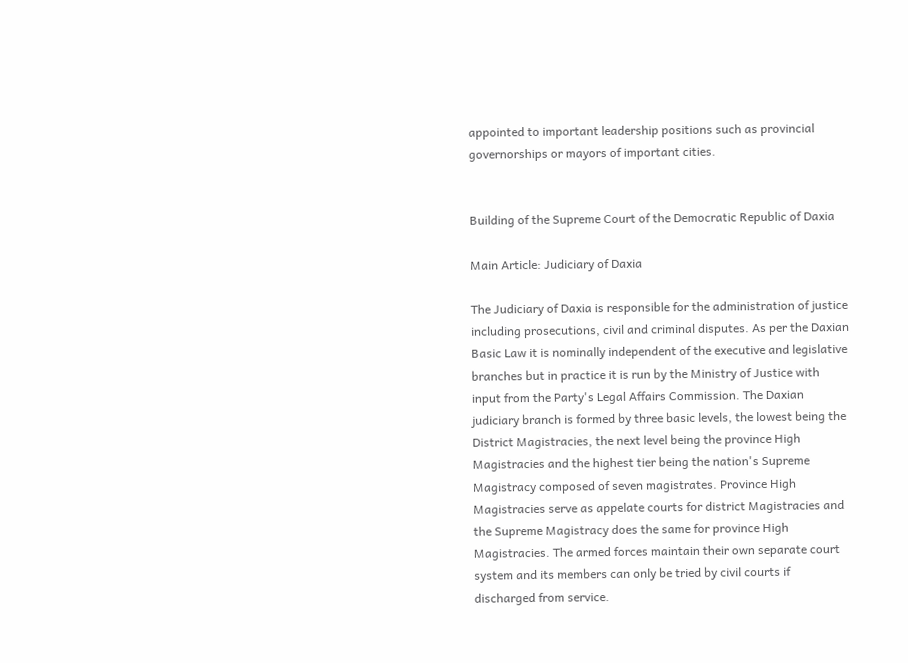appointed to important leadership positions such as provincial governorships or mayors of important cities.


Building of the Supreme Court of the Democratic Republic of Daxia

Main Article: Judiciary of Daxia

The Judiciary of Daxia is responsible for the administration of justice including prosecutions, civil and criminal disputes. As per the Daxian Basic Law it is nominally independent of the executive and legislative branches but in practice it is run by the Ministry of Justice with input from the Party's Legal Affairs Commission. The Daxian judiciary branch is formed by three basic levels, the lowest being the District Magistracies, the next level being the province High Magistracies and the highest tier being the nation's Supreme Magistracy composed of seven magistrates. Province High Magistracies serve as appelate courts for district Magistracies and the Supreme Magistracy does the same for province High Magistracies. The armed forces maintain their own separate court system and its members can only be tried by civil courts if discharged from service.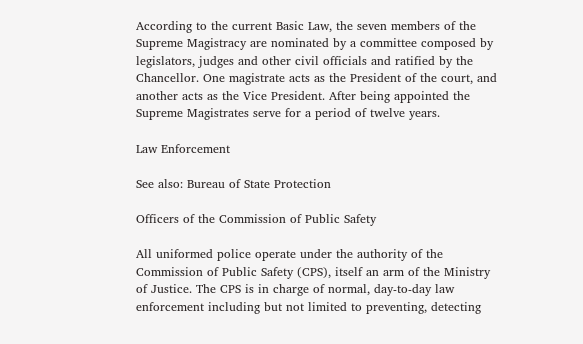According to the current Basic Law, the seven members of the Supreme Magistracy are nominated by a committee composed by legislators, judges and other civil officials and ratified by the Chancellor. One magistrate acts as the President of the court, and another acts as the Vice President. After being appointed the Supreme Magistrates serve for a period of twelve years.

Law Enforcement

See also: Bureau of State Protection

Officers of the Commission of Public Safety

All uniformed police operate under the authority of the Commission of Public Safety (CPS), itself an arm of the Ministry of Justice. The CPS is in charge of normal, day-to-day law enforcement including but not limited to preventing, detecting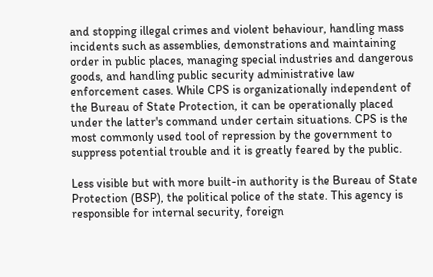and stopping illegal crimes and violent behaviour, handling mass incidents such as assemblies, demonstrations and maintaining order in public places, managing special industries and dangerous goods, and handling public security administrative law enforcement cases. While CPS is organizationally independent of the Bureau of State Protection, it can be operationally placed under the latter's command under certain situations. CPS is the most commonly used tool of repression by the government to suppress potential trouble and it is greatly feared by the public.

Less visible but with more built-in authority is the Bureau of State Protection (BSP), the political police of the state. This agency is responsible for internal security, foreign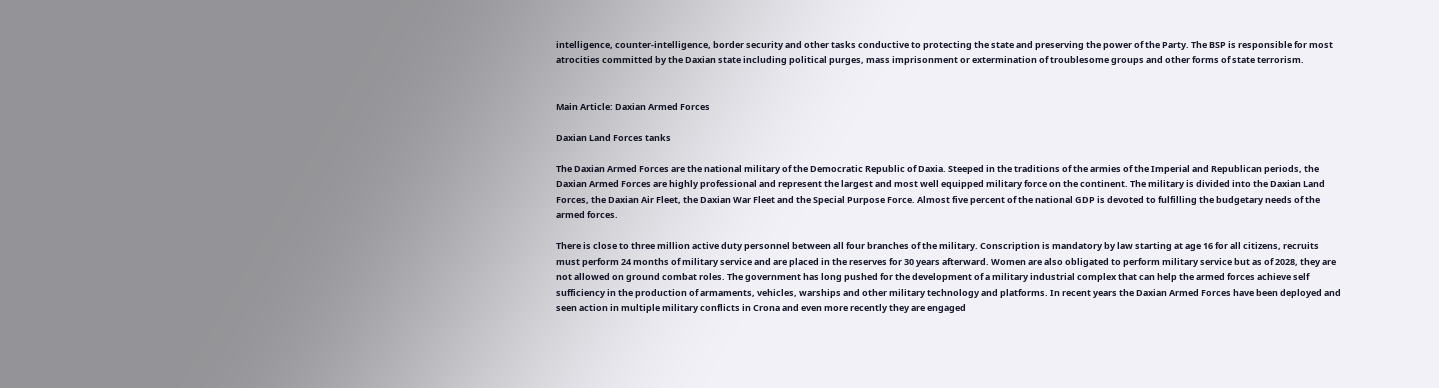intelligence, counter-intelligence, border security and other tasks conductive to protecting the state and preserving the power of the Party. The BSP is responsible for most atrocities committed by the Daxian state including political purges, mass imprisonment or extermination of troublesome groups and other forms of state terrorism.


Main Article: Daxian Armed Forces

Daxian Land Forces tanks

The Daxian Armed Forces are the national military of the Democratic Republic of Daxia. Steeped in the traditions of the armies of the Imperial and Republican periods, the Daxian Armed Forces are highly professional and represent the largest and most well equipped military force on the continent. The military is divided into the Daxian Land Forces, the Daxian Air Fleet, the Daxian War Fleet and the Special Purpose Force. Almost five percent of the national GDP is devoted to fulfilling the budgetary needs of the armed forces.

There is close to three million active duty personnel between all four branches of the military. Conscription is mandatory by law starting at age 16 for all citizens, recruits must perform 24 months of military service and are placed in the reserves for 30 years afterward. Women are also obligated to perform military service but as of 2028, they are not allowed on ground combat roles. The government has long pushed for the development of a military industrial complex that can help the armed forces achieve self sufficiency in the production of armaments, vehicles, warships and other military technology and platforms. In recent years the Daxian Armed Forces have been deployed and seen action in multiple military conflicts in Crona and even more recently they are engaged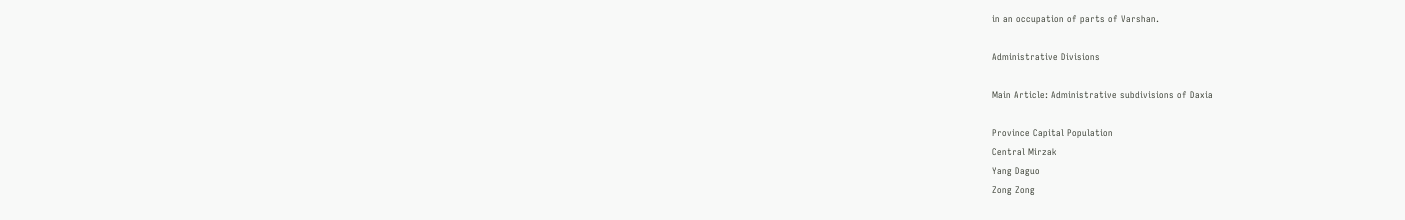in an occupation of parts of Varshan.

Administrative Divisions

Main Article: Administrative subdivisions of Daxia

Province Capital Population
Central Mirzak
Yang Daguo
Zong Zong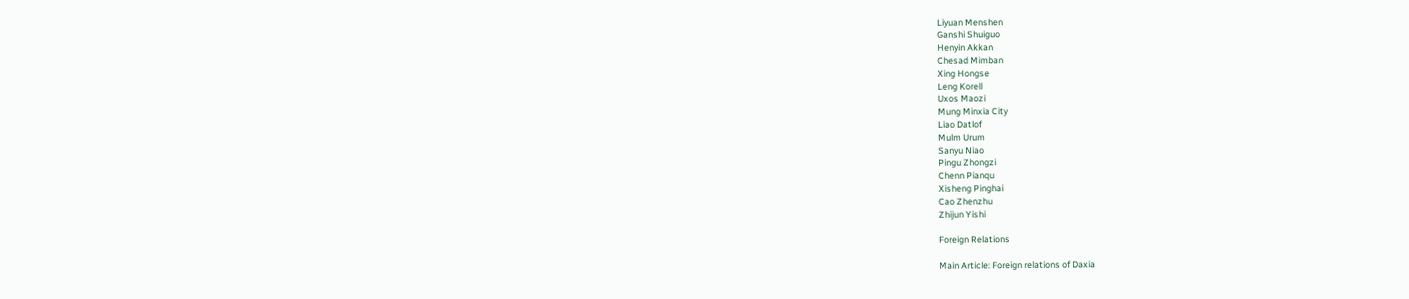Liyuan Menshen
Ganshi Shuiguo
Henyin Akkan
Chesad Mimban
Xing Hongse
Leng Korell
Uxos Maozi
Mung Minxia City
Liao Datlof
Mulm Urum
Sanyu Niao
Pingu Zhongzi
Chenn Pianqu
Xisheng Pinghai
Cao Zhenzhu
Zhijun Yishi

Foreign Relations

Main Article: Foreign relations of Daxia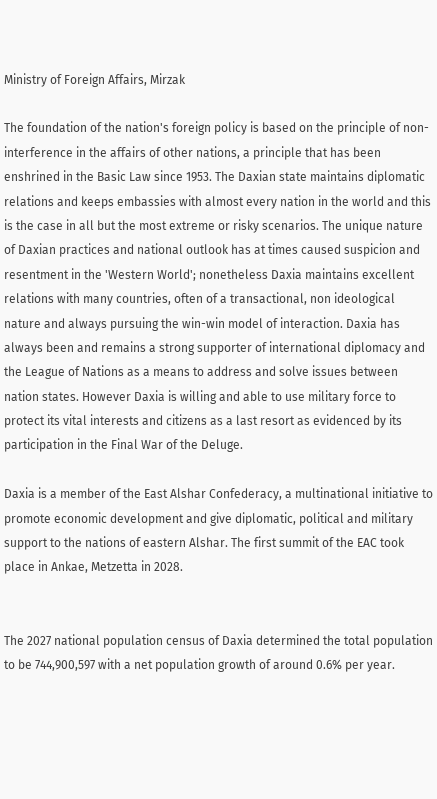Ministry of Foreign Affairs, Mirzak

The foundation of the nation's foreign policy is based on the principle of non-interference in the affairs of other nations, a principle that has been enshrined in the Basic Law since 1953. The Daxian state maintains diplomatic relations and keeps embassies with almost every nation in the world and this is the case in all but the most extreme or risky scenarios. The unique nature of Daxian practices and national outlook has at times caused suspicion and resentment in the 'Western World'; nonetheless Daxia maintains excellent relations with many countries, often of a transactional, non ideological nature and always pursuing the win-win model of interaction. Daxia has always been and remains a strong supporter of international diplomacy and the League of Nations as a means to address and solve issues between nation states. However Daxia is willing and able to use military force to protect its vital interests and citizens as a last resort as evidenced by its participation in the Final War of the Deluge.

Daxia is a member of the East Alshar Confederacy, a multinational initiative to promote economic development and give diplomatic, political and military support to the nations of eastern Alshar. The first summit of the EAC took place in Ankae, Metzetta in 2028.


The 2027 national population census of Daxia determined the total population to be 744,900,597 with a net population growth of around 0.6% per year.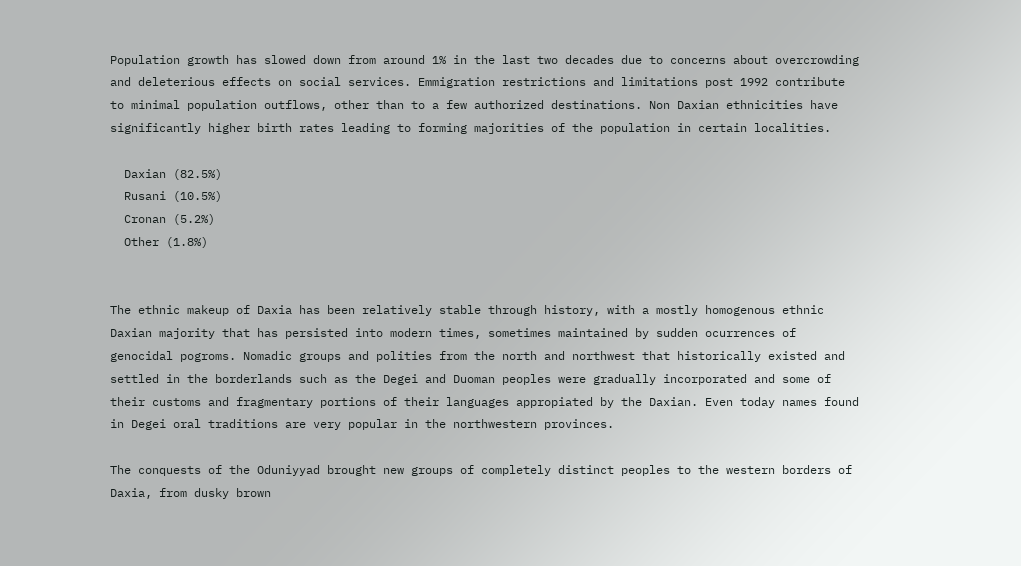Population growth has slowed down from around 1% in the last two decades due to concerns about overcrowding and deleterious effects on social services. Emmigration restrictions and limitations post 1992 contribute to minimal population outflows, other than to a few authorized destinations. Non Daxian ethnicities have significantly higher birth rates leading to forming majorities of the population in certain localities.

  Daxian (82.5%)
  Rusani (10.5%)
  Cronan (5.2%)
  Other (1.8%)


The ethnic makeup of Daxia has been relatively stable through history, with a mostly homogenous ethnic Daxian majority that has persisted into modern times, sometimes maintained by sudden ocurrences of genocidal pogroms. Nomadic groups and polities from the north and northwest that historically existed and settled in the borderlands such as the Degei and Duoman peoples were gradually incorporated and some of their customs and fragmentary portions of their languages appropiated by the Daxian. Even today names found in Degei oral traditions are very popular in the northwestern provinces.

The conquests of the Oduniyyad brought new groups of completely distinct peoples to the western borders of Daxia, from dusky brown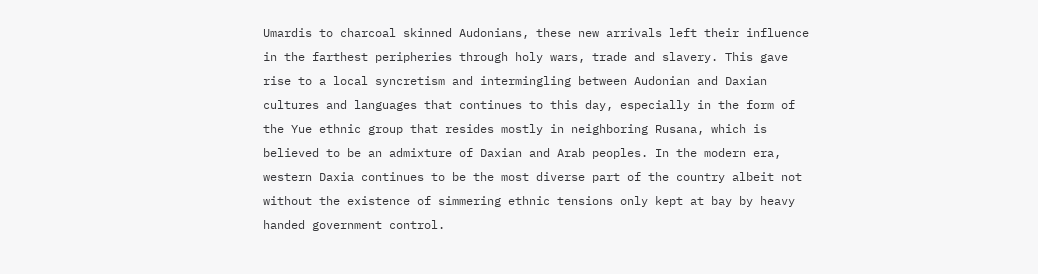Umardis to charcoal skinned Audonians, these new arrivals left their influence in the farthest peripheries through holy wars, trade and slavery. This gave rise to a local syncretism and intermingling between Audonian and Daxian cultures and languages that continues to this day, especially in the form of the Yue ethnic group that resides mostly in neighboring Rusana, which is believed to be an admixture of Daxian and Arab peoples. In the modern era, western Daxia continues to be the most diverse part of the country albeit not without the existence of simmering ethnic tensions only kept at bay by heavy handed government control.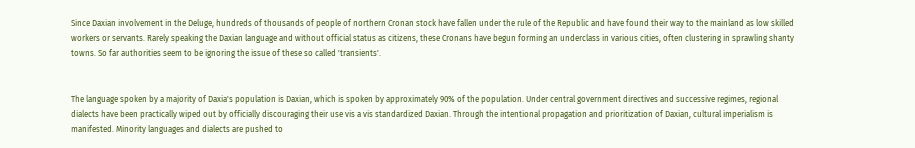Since Daxian involvement in the Deluge, hundreds of thousands of people of northern Cronan stock have fallen under the rule of the Republic and have found their way to the mainland as low skilled workers or servants. Rarely speaking the Daxian language and without official status as citizens, these Cronans have begun forming an underclass in various cities, often clustering in sprawling shanty towns. So far authorities seem to be ignoring the issue of these so called 'transients'.


The language spoken by a majority of Daxia's population is Daxian, which is spoken by approximately 90% of the population. Under central government directives and successive regimes, regional dialects have been practically wiped out by officially discouraging their use vis a vis standardized Daxian. Through the intentional propagation and prioritization of Daxian, cultural imperialism is manifested. Minority languages and dialects are pushed to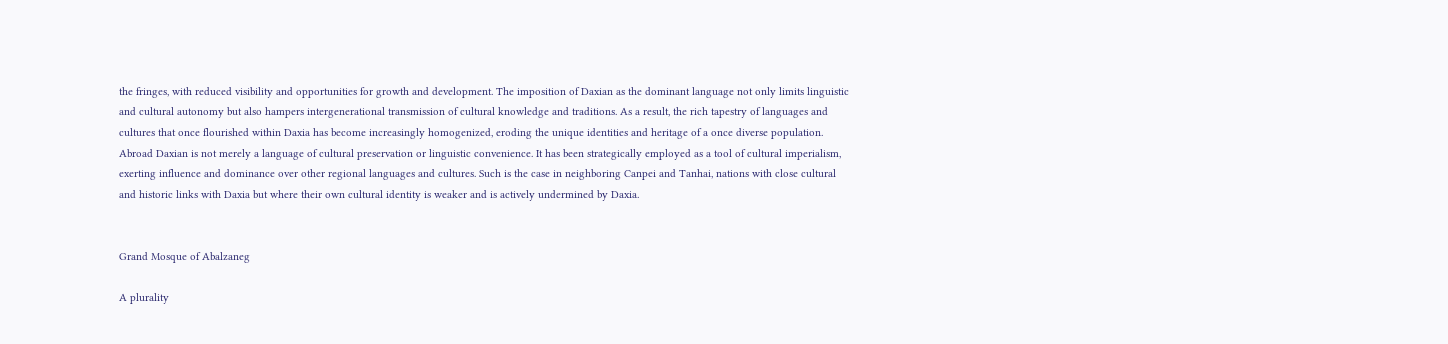the fringes, with reduced visibility and opportunities for growth and development. The imposition of Daxian as the dominant language not only limits linguistic and cultural autonomy but also hampers intergenerational transmission of cultural knowledge and traditions. As a result, the rich tapestry of languages and cultures that once flourished within Daxia has become increasingly homogenized, eroding the unique identities and heritage of a once diverse population. Abroad Daxian is not merely a language of cultural preservation or linguistic convenience. It has been strategically employed as a tool of cultural imperialism, exerting influence and dominance over other regional languages and cultures. Such is the case in neighboring Canpei and Tanhai, nations with close cultural and historic links with Daxia but where their own cultural identity is weaker and is actively undermined by Daxia.


Grand Mosque of Abalzaneg

A plurality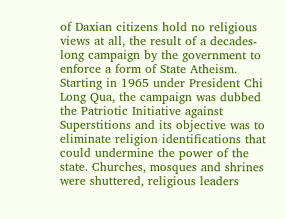of Daxian citizens hold no religious views at all, the result of a decades-long campaign by the government to enforce a form of State Atheism. Starting in 1965 under President Chi Long Qua, the campaign was dubbed the Patriotic Initiative against Superstitions and its objective was to eliminate religion identifications that could undermine the power of the state. Churches, mosques and shrines were shuttered, religious leaders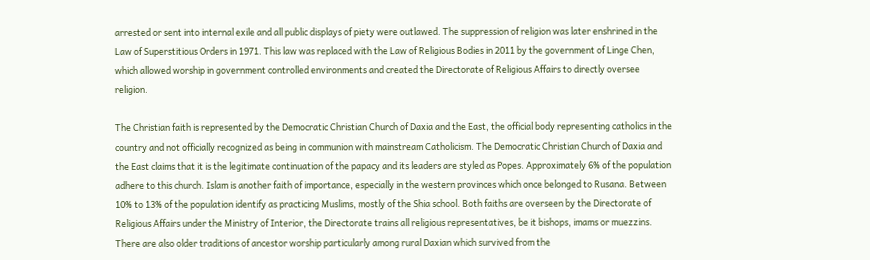arrested or sent into internal exile and all public displays of piety were outlawed. The suppression of religion was later enshrined in the Law of Superstitious Orders in 1971. This law was replaced with the Law of Religious Bodies in 2011 by the government of Linge Chen, which allowed worship in government controlled environments and created the Directorate of Religious Affairs to directly oversee religion.

The Christian faith is represented by the Democratic Christian Church of Daxia and the East, the official body representing catholics in the country and not officially recognized as being in communion with mainstream Catholicism. The Democratic Christian Church of Daxia and the East claims that it is the legitimate continuation of the papacy and its leaders are styled as Popes. Approximately 6% of the population adhere to this church. Islam is another faith of importance, especially in the western provinces which once belonged to Rusana. Between 10% to 13% of the population identify as practicing Muslims, mostly of the Shia school. Both faiths are overseen by the Directorate of Religious Affairs under the Ministry of Interior, the Directorate trains all religious representatives, be it bishops, imams or muezzins. There are also older traditions of ancestor worship particularly among rural Daxian which survived from the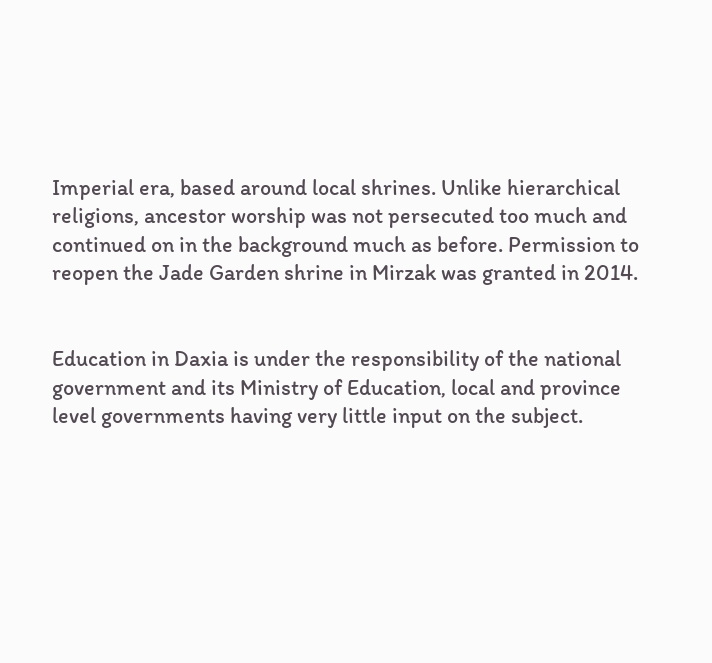Imperial era, based around local shrines. Unlike hierarchical religions, ancestor worship was not persecuted too much and continued on in the background much as before. Permission to reopen the Jade Garden shrine in Mirzak was granted in 2014.


Education in Daxia is under the responsibility of the national government and its Ministry of Education, local and province level governments having very little input on the subject.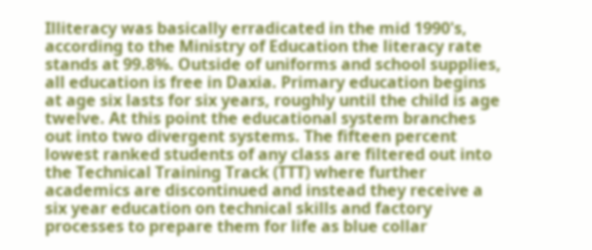Illiteracy was basically erradicated in the mid 1990's, according to the Ministry of Education the literacy rate stands at 99.8%. Outside of uniforms and school supplies, all education is free in Daxia. Primary education begins at age six lasts for six years, roughly until the child is age twelve. At this point the educational system branches out into two divergent systems. The fifteen percent lowest ranked students of any class are filtered out into the Technical Training Track (TTT) where further academics are discontinued and instead they receive a six year education on technical skills and factory processes to prepare them for life as blue collar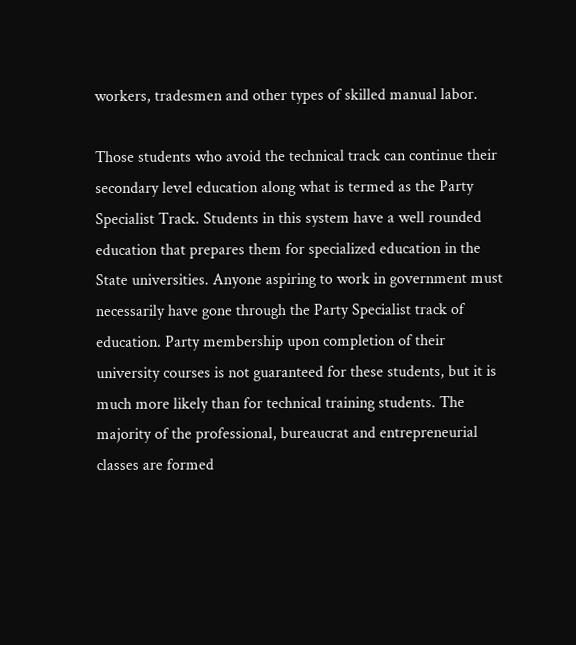workers, tradesmen and other types of skilled manual labor.

Those students who avoid the technical track can continue their secondary level education along what is termed as the Party Specialist Track. Students in this system have a well rounded education that prepares them for specialized education in the State universities. Anyone aspiring to work in government must necessarily have gone through the Party Specialist track of education. Party membership upon completion of their university courses is not guaranteed for these students, but it is much more likely than for technical training students. The majority of the professional, bureaucrat and entrepreneurial classes are formed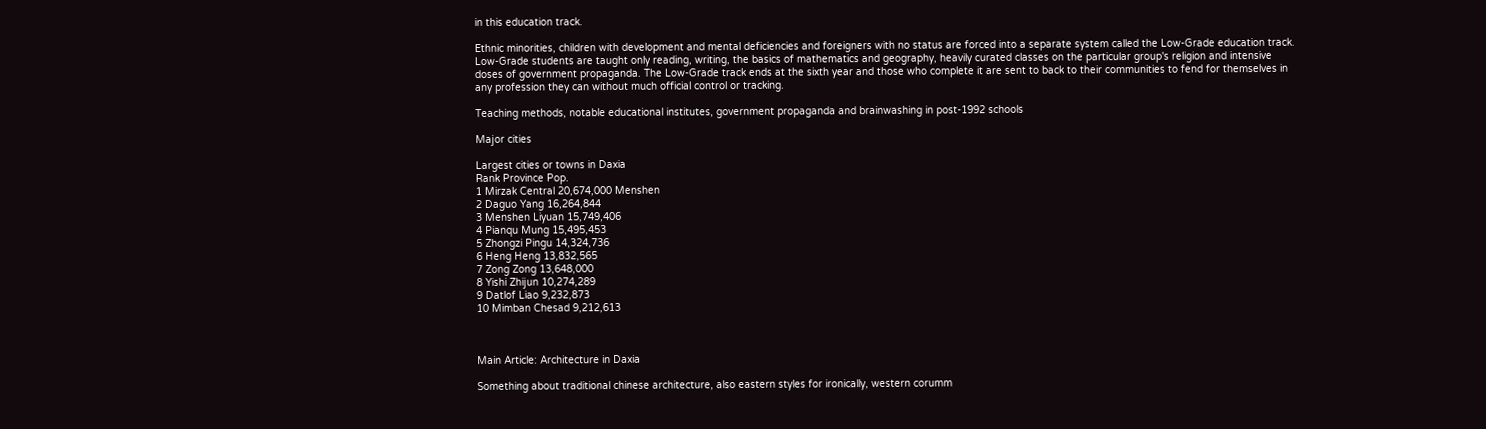in this education track.

Ethnic minorities, children with development and mental deficiencies and foreigners with no status are forced into a separate system called the Low-Grade education track. Low-Grade students are taught only reading, writing, the basics of mathematics and geography, heavily curated classes on the particular group's religion and intensive doses of government propaganda. The Low-Grade track ends at the sixth year and those who complete it are sent to back to their communities to fend for themselves in any profession they can without much official control or tracking.

Teaching methods, notable educational institutes, government propaganda and brainwashing in post-1992 schools

Major cities

Largest cities or towns in Daxia
Rank Province Pop.
1 Mirzak Central 20,674,000 Menshen
2 Daguo Yang 16,264,844
3 Menshen Liyuan 15,749,406
4 Pianqu Mung 15,495,453
5 Zhongzi Pingu 14,324,736
6 Heng Heng 13,832,565
7 Zong Zong 13,648,000
8 Yishi Zhijun 10,274,289
9 Datlof Liao 9,232,873
10 Mimban Chesad 9,212,613



Main Article: Architecture in Daxia

Something about traditional chinese architecture, also eastern styles for ironically, western corumm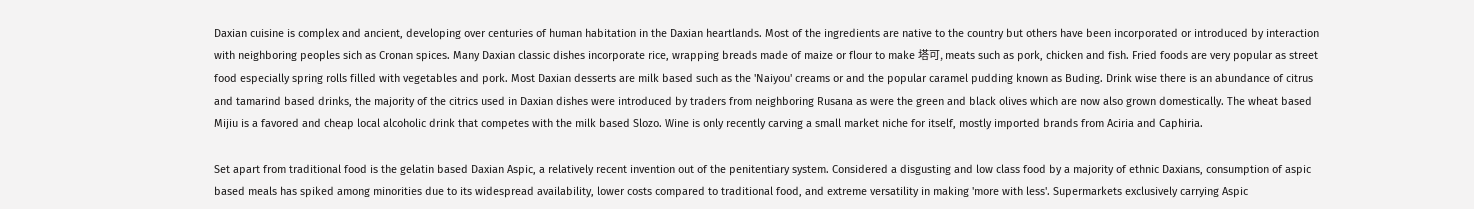Daxian cuisine is complex and ancient, developing over centuries of human habitation in the Daxian heartlands. Most of the ingredients are native to the country but others have been incorporated or introduced by interaction with neighboring peoples sich as Cronan spices. Many Daxian classic dishes incorporate rice, wrapping breads made of maize or flour to make 塔可, meats such as pork, chicken and fish. Fried foods are very popular as street food especially spring rolls filled with vegetables and pork. Most Daxian desserts are milk based such as the 'Naiyou' creams or and the popular caramel pudding known as Buding. Drink wise there is an abundance of citrus and tamarind based drinks, the majority of the citrics used in Daxian dishes were introduced by traders from neighboring Rusana as were the green and black olives which are now also grown domestically. The wheat based Mijiu is a favored and cheap local alcoholic drink that competes with the milk based Slozo. Wine is only recently carving a small market niche for itself, mostly imported brands from Aciria and Caphiria.

Set apart from traditional food is the gelatin based Daxian Aspic, a relatively recent invention out of the penitentiary system. Considered a disgusting and low class food by a majority of ethnic Daxians, consumption of aspic based meals has spiked among minorities due to its widespread availability, lower costs compared to traditional food, and extreme versatility in making 'more with less'. Supermarkets exclusively carrying Aspic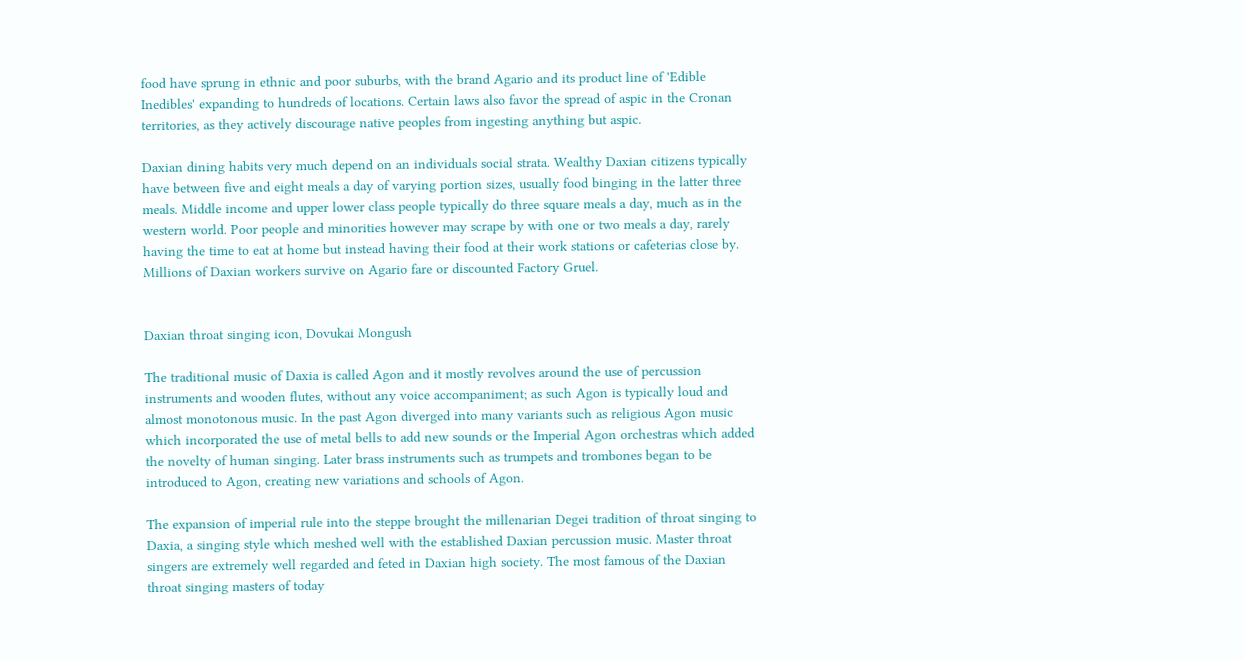food have sprung in ethnic and poor suburbs, with the brand Agario and its product line of 'Edible Inedibles' expanding to hundreds of locations. Certain laws also favor the spread of aspic in the Cronan territories, as they actively discourage native peoples from ingesting anything but aspic.

Daxian dining habits very much depend on an individuals social strata. Wealthy Daxian citizens typically have between five and eight meals a day of varying portion sizes, usually food binging in the latter three meals. Middle income and upper lower class people typically do three square meals a day, much as in the western world. Poor people and minorities however may scrape by with one or two meals a day, rarely having the time to eat at home but instead having their food at their work stations or cafeterias close by. Millions of Daxian workers survive on Agario fare or discounted Factory Gruel.


Daxian throat singing icon, Dovukai Mongush

The traditional music of Daxia is called Agon and it mostly revolves around the use of percussion instruments and wooden flutes, without any voice accompaniment; as such Agon is typically loud and almost monotonous music. In the past Agon diverged into many variants such as religious Agon music which incorporated the use of metal bells to add new sounds or the Imperial Agon orchestras which added the novelty of human singing. Later brass instruments such as trumpets and trombones began to be introduced to Agon, creating new variations and schools of Agon.

The expansion of imperial rule into the steppe brought the millenarian Degei tradition of throat singing to Daxia, a singing style which meshed well with the established Daxian percussion music. Master throat singers are extremely well regarded and feted in Daxian high society. The most famous of the Daxian throat singing masters of today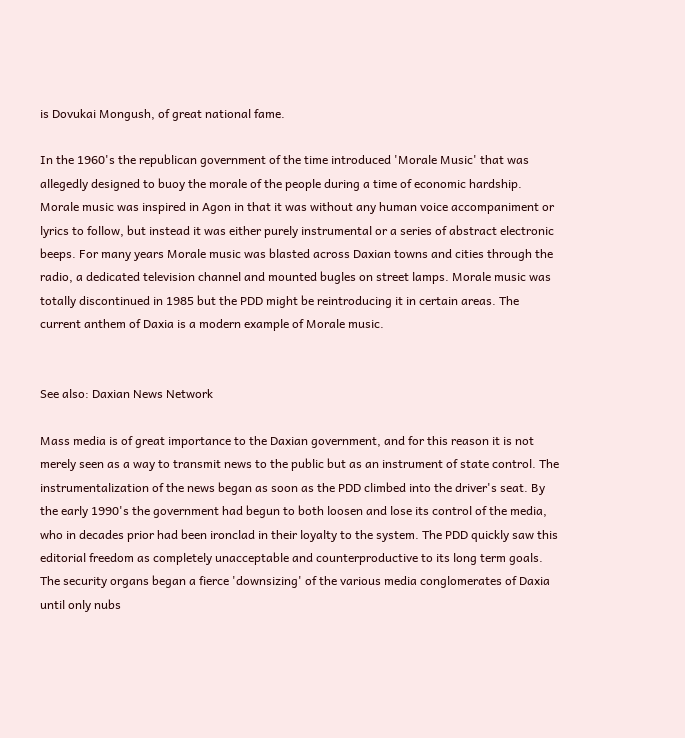is Dovukai Mongush, of great national fame.

In the 1960's the republican government of the time introduced 'Morale Music' that was allegedly designed to buoy the morale of the people during a time of economic hardship. Morale music was inspired in Agon in that it was without any human voice accompaniment or lyrics to follow, but instead it was either purely instrumental or a series of abstract electronic beeps. For many years Morale music was blasted across Daxian towns and cities through the radio, a dedicated television channel and mounted bugles on street lamps. Morale music was totally discontinued in 1985 but the PDD might be reintroducing it in certain areas. The current anthem of Daxia is a modern example of Morale music.


See also: Daxian News Network

Mass media is of great importance to the Daxian government, and for this reason it is not merely seen as a way to transmit news to the public but as an instrument of state control. The instrumentalization of the news began as soon as the PDD climbed into the driver's seat. By the early 1990's the government had begun to both loosen and lose its control of the media, who in decades prior had been ironclad in their loyalty to the system. The PDD quickly saw this editorial freedom as completely unacceptable and counterproductive to its long term goals. The security organs began a fierce 'downsizing' of the various media conglomerates of Daxia until only nubs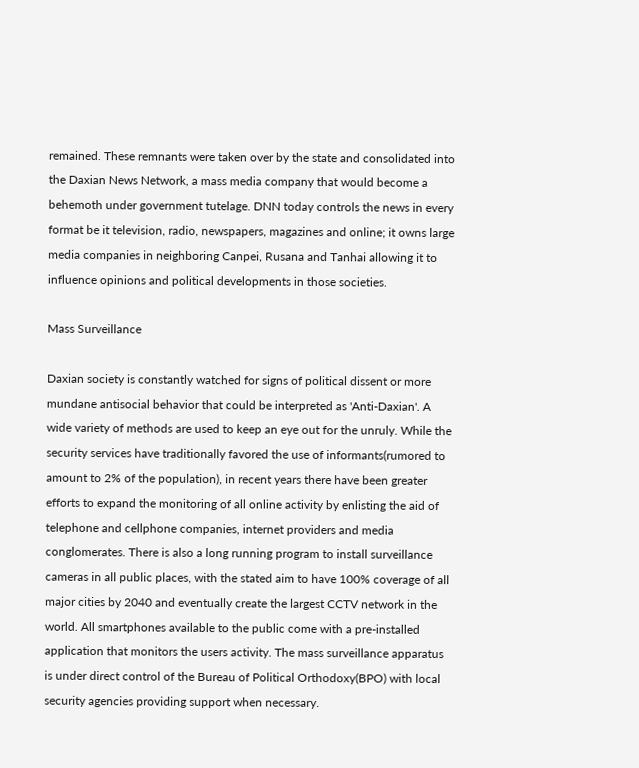remained. These remnants were taken over by the state and consolidated into the Daxian News Network, a mass media company that would become a behemoth under government tutelage. DNN today controls the news in every format be it television, radio, newspapers, magazines and online; it owns large media companies in neighboring Canpei, Rusana and Tanhai allowing it to influence opinions and political developments in those societies.

Mass Surveillance

Daxian society is constantly watched for signs of political dissent or more mundane antisocial behavior that could be interpreted as 'Anti-Daxian'. A wide variety of methods are used to keep an eye out for the unruly. While the security services have traditionally favored the use of informants(rumored to amount to 2% of the population), in recent years there have been greater efforts to expand the monitoring of all online activity by enlisting the aid of telephone and cellphone companies, internet providers and media conglomerates. There is also a long running program to install surveillance cameras in all public places, with the stated aim to have 100% coverage of all major cities by 2040 and eventually create the largest CCTV network in the world. All smartphones available to the public come with a pre-installed application that monitors the users activity. The mass surveillance apparatus is under direct control of the Bureau of Political Orthodoxy(BPO) with local security agencies providing support when necessary.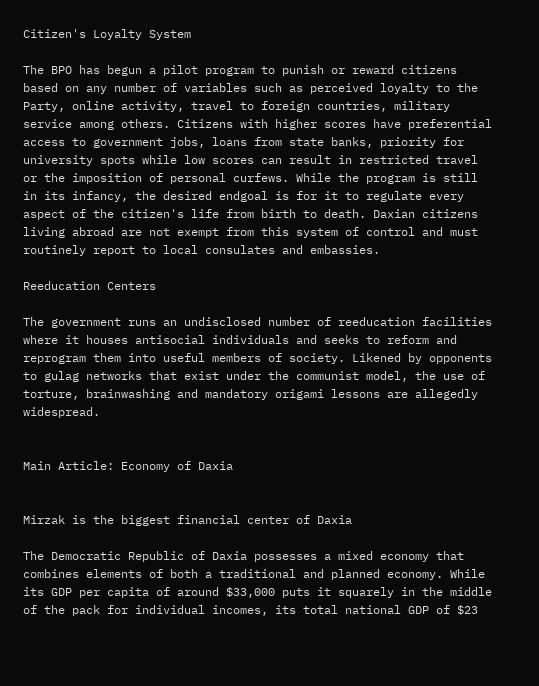Citizen's Loyalty System

The BPO has begun a pilot program to punish or reward citizens based on any number of variables such as perceived loyalty to the Party, online activity, travel to foreign countries, military service among others. Citizens with higher scores have preferential access to government jobs, loans from state banks, priority for university spots while low scores can result in restricted travel or the imposition of personal curfews. While the program is still in its infancy, the desired endgoal is for it to regulate every aspect of the citizen's life from birth to death. Daxian citizens living abroad are not exempt from this system of control and must routinely report to local consulates and embassies.

Reeducation Centers

The government runs an undisclosed number of reeducation facilities where it houses antisocial individuals and seeks to reform and reprogram them into useful members of society. Likened by opponents to gulag networks that exist under the communist model, the use of torture, brainwashing and mandatory origami lessons are allegedly widespread.


Main Article: Economy of Daxia


Mirzak is the biggest financial center of Daxia

The Democratic Republic of Daxia possesses a mixed economy that combines elements of both a traditional and planned economy. While its GDP per capita of around $33,000 puts it squarely in the middle of the pack for individual incomes, its total national GDP of $23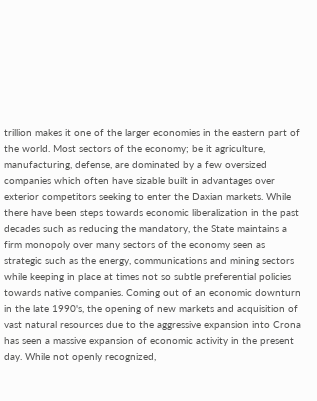trillion makes it one of the larger economies in the eastern part of the world. Most sectors of the economy; be it agriculture, manufacturing, defense, are dominated by a few oversized companies which often have sizable built in advantages over exterior competitors seeking to enter the Daxian markets. While there have been steps towards economic liberalization in the past decades such as reducing the mandatory, the State maintains a firm monopoly over many sectors of the economy seen as strategic such as the energy, communications and mining sectors while keeping in place at times not so subtle preferential policies towards native companies. Coming out of an economic downturn in the late 1990's, the opening of new markets and acquisition of vast natural resources due to the aggressive expansion into Crona has seen a massive expansion of economic activity in the present day. While not openly recognized,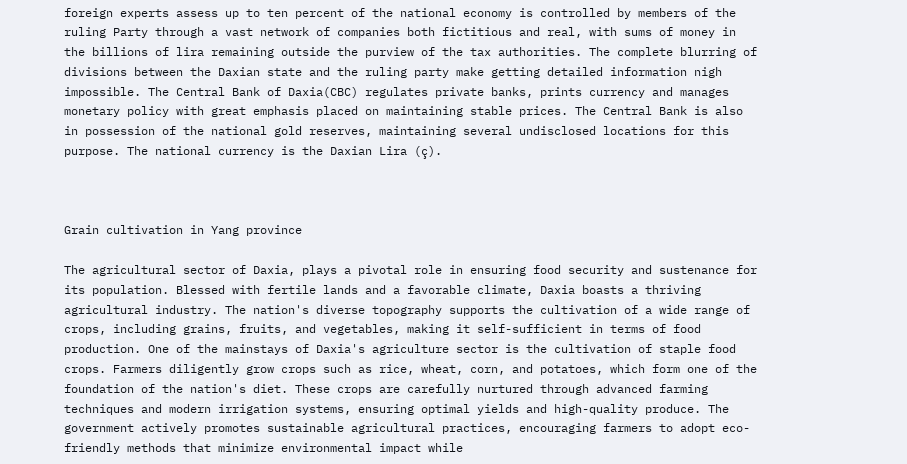foreign experts assess up to ten percent of the national economy is controlled by members of the ruling Party through a vast network of companies both fictitious and real, with sums of money in the billions of lira remaining outside the purview of the tax authorities. The complete blurring of divisions between the Daxian state and the ruling party make getting detailed information nigh impossible. The Central Bank of Daxia(CBC) regulates private banks, prints currency and manages monetary policy with great emphasis placed on maintaining stable prices. The Central Bank is also in possession of the national gold reserves, maintaining several undisclosed locations for this purpose. The national currency is the Daxian Lira (ç).



Grain cultivation in Yang province

The agricultural sector of Daxia, plays a pivotal role in ensuring food security and sustenance for its population. Blessed with fertile lands and a favorable climate, Daxia boasts a thriving agricultural industry. The nation's diverse topography supports the cultivation of a wide range of crops, including grains, fruits, and vegetables, making it self-sufficient in terms of food production. One of the mainstays of Daxia's agriculture sector is the cultivation of staple food crops. Farmers diligently grow crops such as rice, wheat, corn, and potatoes, which form one of the foundation of the nation's diet. These crops are carefully nurtured through advanced farming techniques and modern irrigation systems, ensuring optimal yields and high-quality produce. The government actively promotes sustainable agricultural practices, encouraging farmers to adopt eco-friendly methods that minimize environmental impact while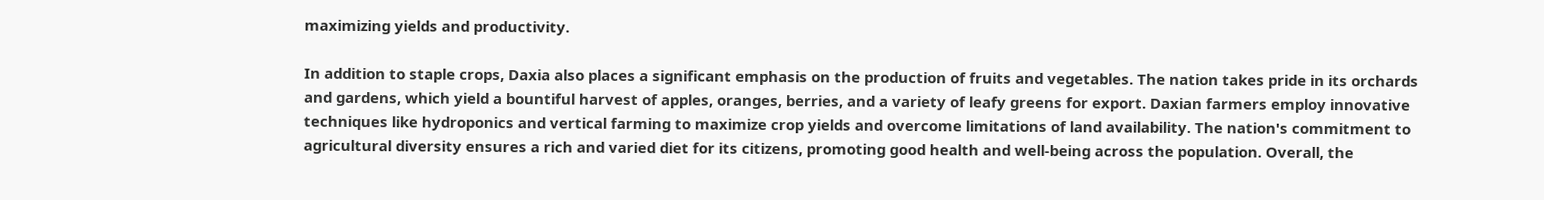maximizing yields and productivity.

In addition to staple crops, Daxia also places a significant emphasis on the production of fruits and vegetables. The nation takes pride in its orchards and gardens, which yield a bountiful harvest of apples, oranges, berries, and a variety of leafy greens for export. Daxian farmers employ innovative techniques like hydroponics and vertical farming to maximize crop yields and overcome limitations of land availability. The nation's commitment to agricultural diversity ensures a rich and varied diet for its citizens, promoting good health and well-being across the population. Overall, the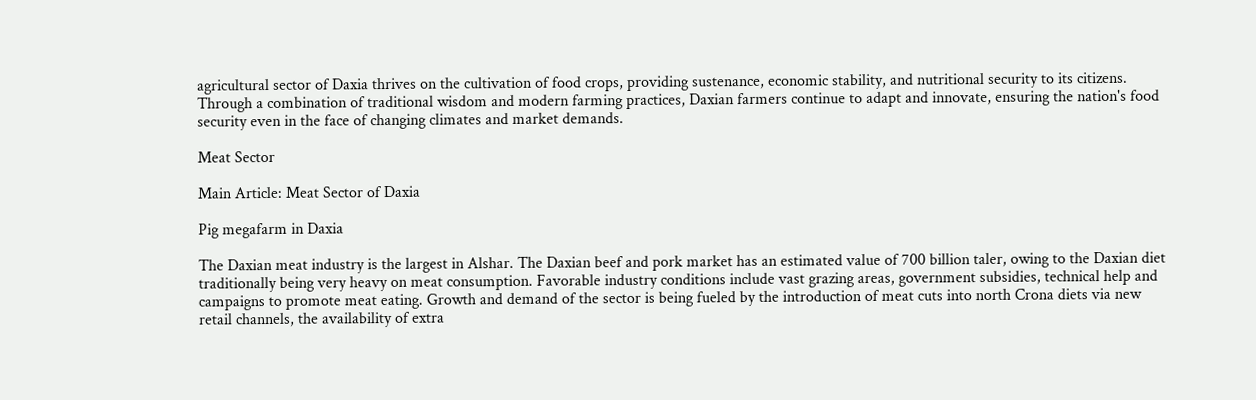agricultural sector of Daxia thrives on the cultivation of food crops, providing sustenance, economic stability, and nutritional security to its citizens. Through a combination of traditional wisdom and modern farming practices, Daxian farmers continue to adapt and innovate, ensuring the nation's food security even in the face of changing climates and market demands.

Meat Sector

Main Article: Meat Sector of Daxia

Pig megafarm in Daxia

The Daxian meat industry is the largest in Alshar. The Daxian beef and pork market has an estimated value of 700 billion taler, owing to the Daxian diet traditionally being very heavy on meat consumption. Favorable industry conditions include vast grazing areas, government subsidies, technical help and campaigns to promote meat eating. Growth and demand of the sector is being fueled by the introduction of meat cuts into north Crona diets via new retail channels, the availability of extra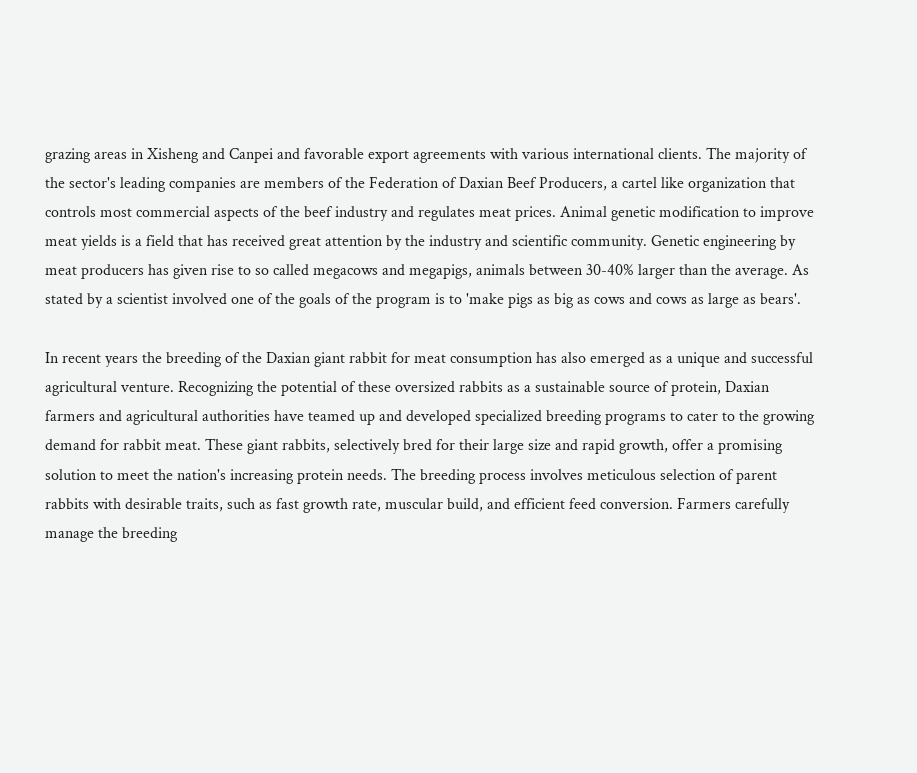grazing areas in Xisheng and Canpei and favorable export agreements with various international clients. The majority of the sector's leading companies are members of the Federation of Daxian Beef Producers, a cartel like organization that controls most commercial aspects of the beef industry and regulates meat prices. Animal genetic modification to improve meat yields is a field that has received great attention by the industry and scientific community. Genetic engineering by meat producers has given rise to so called megacows and megapigs, animals between 30-40% larger than the average. As stated by a scientist involved one of the goals of the program is to 'make pigs as big as cows and cows as large as bears'.

In recent years the breeding of the Daxian giant rabbit for meat consumption has also emerged as a unique and successful agricultural venture. Recognizing the potential of these oversized rabbits as a sustainable source of protein, Daxian farmers and agricultural authorities have teamed up and developed specialized breeding programs to cater to the growing demand for rabbit meat. These giant rabbits, selectively bred for their large size and rapid growth, offer a promising solution to meet the nation's increasing protein needs. The breeding process involves meticulous selection of parent rabbits with desirable traits, such as fast growth rate, muscular build, and efficient feed conversion. Farmers carefully manage the breeding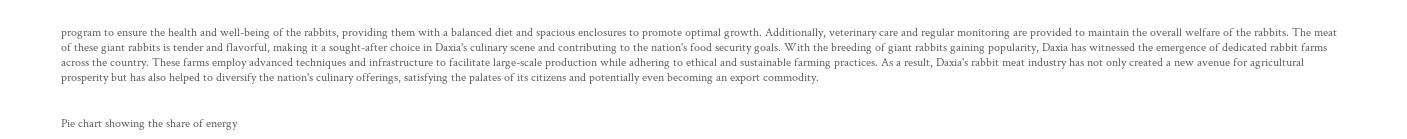program to ensure the health and well-being of the rabbits, providing them with a balanced diet and spacious enclosures to promote optimal growth. Additionally, veterinary care and regular monitoring are provided to maintain the overall welfare of the rabbits. The meat of these giant rabbits is tender and flavorful, making it a sought-after choice in Daxia's culinary scene and contributing to the nation's food security goals. With the breeding of giant rabbits gaining popularity, Daxia has witnessed the emergence of dedicated rabbit farms across the country. These farms employ advanced techniques and infrastructure to facilitate large-scale production while adhering to ethical and sustainable farming practices. As a result, Daxia's rabbit meat industry has not only created a new avenue for agricultural prosperity but has also helped to diversify the nation's culinary offerings, satisfying the palates of its citizens and potentially even becoming an export commodity.


Pie chart showing the share of energy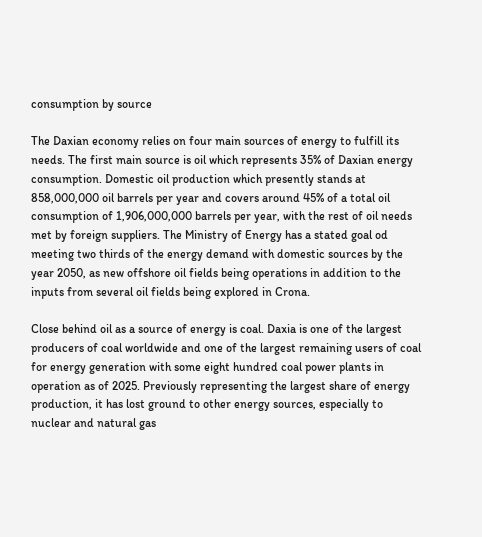consumption by source

The Daxian economy relies on four main sources of energy to fulfill its needs. The first main source is oil which represents 35% of Daxian energy consumption. Domestic oil production which presently stands at 858,000,000 oil barrels per year and covers around 45% of a total oil consumption of 1,906,000,000 barrels per year, with the rest of oil needs met by foreign suppliers. The Ministry of Energy has a stated goal od meeting two thirds of the energy demand with domestic sources by the year 2050, as new offshore oil fields being operations in addition to the inputs from several oil fields being explored in Crona.

Close behind oil as a source of energy is coal. Daxia is one of the largest producers of coal worldwide and one of the largest remaining users of coal for energy generation with some eight hundred coal power plants in operation as of 2025. Previously representing the largest share of energy production, it has lost ground to other energy sources, especially to nuclear and natural gas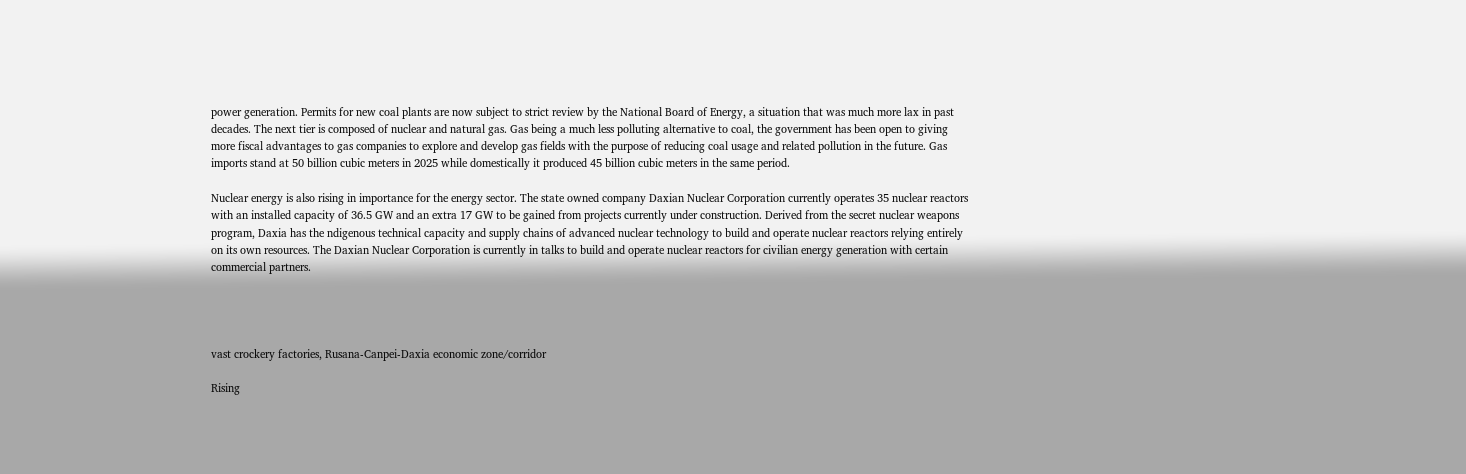power generation. Permits for new coal plants are now subject to strict review by the National Board of Energy, a situation that was much more lax in past decades. The next tier is composed of nuclear and natural gas. Gas being a much less polluting alternative to coal, the government has been open to giving more fiscal advantages to gas companies to explore and develop gas fields with the purpose of reducing coal usage and related pollution in the future. Gas imports stand at 50 billion cubic meters in 2025 while domestically it produced 45 billion cubic meters in the same period.

Nuclear energy is also rising in importance for the energy sector. The state owned company Daxian Nuclear Corporation currently operates 35 nuclear reactors with an installed capacity of 36.5 GW and an extra 17 GW to be gained from projects currently under construction. Derived from the secret nuclear weapons program, Daxia has the ndigenous technical capacity and supply chains of advanced nuclear technology to build and operate nuclear reactors relying entirely on its own resources. The Daxian Nuclear Corporation is currently in talks to build and operate nuclear reactors for civilian energy generation with certain commercial partners.




vast crockery factories, Rusana-Canpei-Daxia economic zone/corridor

Rising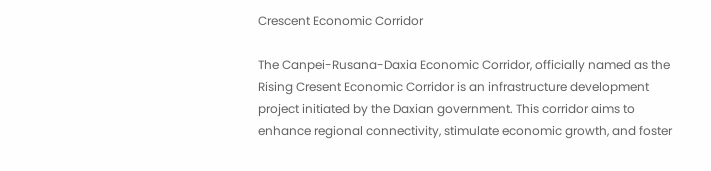Crescent Economic Corridor

The Canpei-Rusana-Daxia Economic Corridor, officially named as the Rising Cresent Economic Corridor is an infrastructure development project initiated by the Daxian government. This corridor aims to enhance regional connectivity, stimulate economic growth, and foster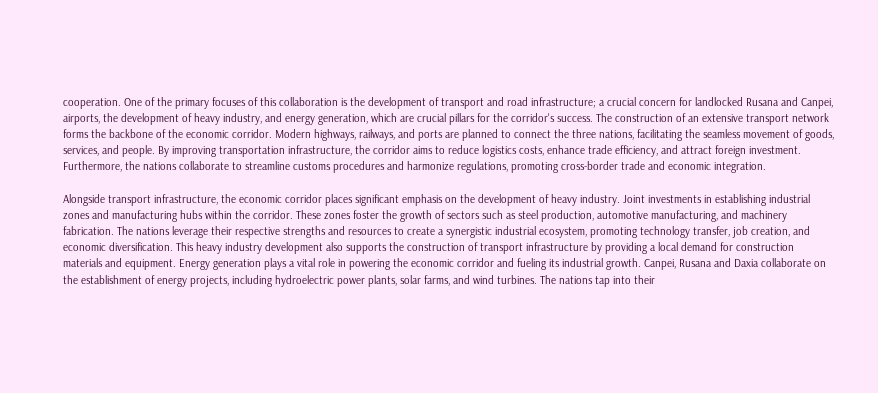cooperation. One of the primary focuses of this collaboration is the development of transport and road infrastructure; a crucial concern for landlocked Rusana and Canpei, airports, the development of heavy industry, and energy generation, which are crucial pillars for the corridor's success. The construction of an extensive transport network forms the backbone of the economic corridor. Modern highways, railways, and ports are planned to connect the three nations, facilitating the seamless movement of goods, services, and people. By improving transportation infrastructure, the corridor aims to reduce logistics costs, enhance trade efficiency, and attract foreign investment. Furthermore, the nations collaborate to streamline customs procedures and harmonize regulations, promoting cross-border trade and economic integration.

Alongside transport infrastructure, the economic corridor places significant emphasis on the development of heavy industry. Joint investments in establishing industrial zones and manufacturing hubs within the corridor. These zones foster the growth of sectors such as steel production, automotive manufacturing, and machinery fabrication. The nations leverage their respective strengths and resources to create a synergistic industrial ecosystem, promoting technology transfer, job creation, and economic diversification. This heavy industry development also supports the construction of transport infrastructure by providing a local demand for construction materials and equipment. Energy generation plays a vital role in powering the economic corridor and fueling its industrial growth. Canpei, Rusana and Daxia collaborate on the establishment of energy projects, including hydroelectric power plants, solar farms, and wind turbines. The nations tap into their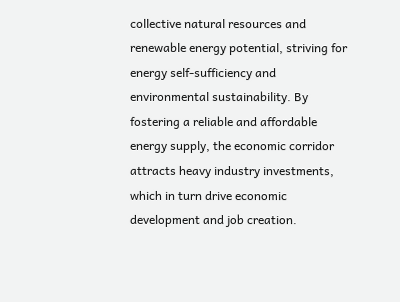collective natural resources and renewable energy potential, striving for energy self-sufficiency and environmental sustainability. By fostering a reliable and affordable energy supply, the economic corridor attracts heavy industry investments, which in turn drive economic development and job creation.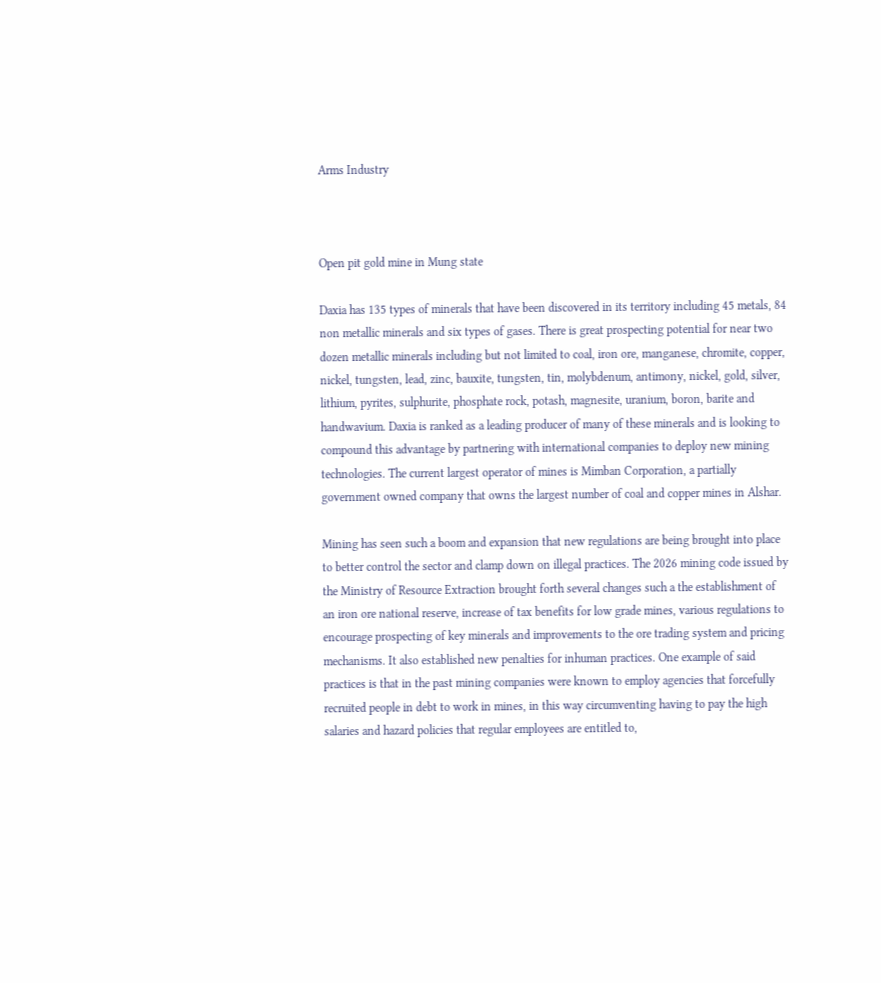Arms Industry



Open pit gold mine in Mung state

Daxia has 135 types of minerals that have been discovered in its territory including 45 metals, 84 non metallic minerals and six types of gases. There is great prospecting potential for near two dozen metallic minerals including but not limited to coal, iron ore, manganese, chromite, copper, nickel, tungsten, lead, zinc, bauxite, tungsten, tin, molybdenum, antimony, nickel, gold, silver, lithium, pyrites, sulphurite, phosphate rock, potash, magnesite, uranium, boron, barite and handwavium. Daxia is ranked as a leading producer of many of these minerals and is looking to compound this advantage by partnering with international companies to deploy new mining technologies. The current largest operator of mines is Mimban Corporation, a partially government owned company that owns the largest number of coal and copper mines in Alshar.

Mining has seen such a boom and expansion that new regulations are being brought into place to better control the sector and clamp down on illegal practices. The 2026 mining code issued by the Ministry of Resource Extraction brought forth several changes such a the establishment of an iron ore national reserve, increase of tax benefits for low grade mines, various regulations to encourage prospecting of key minerals and improvements to the ore trading system and pricing mechanisms. It also established new penalties for inhuman practices. One example of said practices is that in the past mining companies were known to employ agencies that forcefully recruited people in debt to work in mines, in this way circumventing having to pay the high salaries and hazard policies that regular employees are entitled to,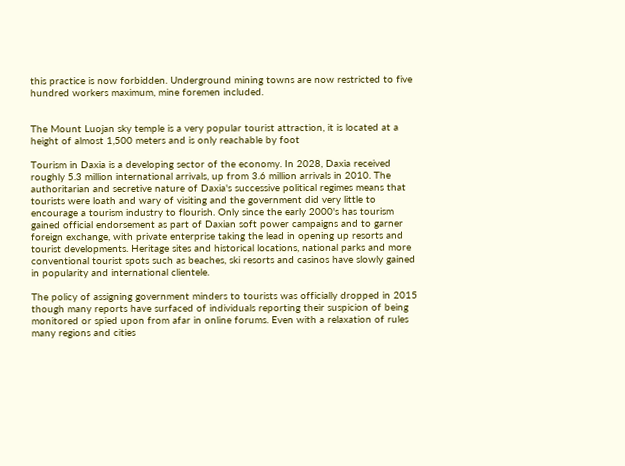this practice is now forbidden. Underground mining towns are now restricted to five hundred workers maximum, mine foremen included.


The Mount Luojan sky temple is a very popular tourist attraction, it is located at a height of almost 1,500 meters and is only reachable by foot

Tourism in Daxia is a developing sector of the economy. In 2028, Daxia received roughly 5.3 million international arrivals, up from 3.6 million arrivals in 2010. The authoritarian and secretive nature of Daxia's successive political regimes means that tourists were loath and wary of visiting and the government did very little to encourage a tourism industry to flourish. Only since the early 2000's has tourism gained official endorsement as part of Daxian soft power campaigns and to garner foreign exchange, with private enterprise taking the lead in opening up resorts and tourist developments. Heritage sites and historical locations, national parks and more conventional tourist spots such as beaches, ski resorts and casinos have slowly gained in popularity and international clientele.

The policy of assigning government minders to tourists was officially dropped in 2015 though many reports have surfaced of individuals reporting their suspicion of being monitored or spied upon from afar in online forums. Even with a relaxation of rules many regions and cities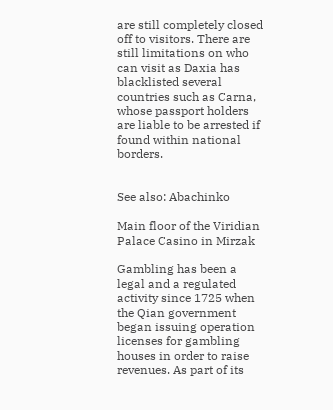are still completely closed off to visitors. There are still limitations on who can visit as Daxia has blacklisted several countries such as Carna, whose passport holders are liable to be arrested if found within national borders.


See also: Abachinko

Main floor of the Viridian Palace Casino in Mirzak

Gambling has been a legal and a regulated activity since 1725 when the Qian government began issuing operation licenses for gambling houses in order to raise revenues. As part of its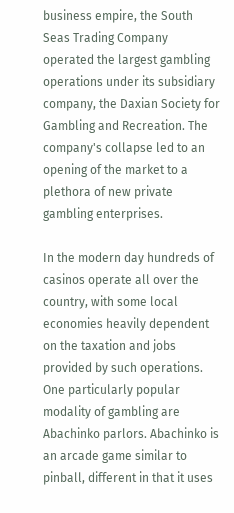business empire, the South Seas Trading Company operated the largest gambling operations under its subsidiary company, the Daxian Society for Gambling and Recreation. The company's collapse led to an opening of the market to a plethora of new private gambling enterprises.

In the modern day hundreds of casinos operate all over the country, with some local economies heavily dependent on the taxation and jobs provided by such operations. One particularly popular modality of gambling are Abachinko parlors. Abachinko is an arcade game similar to pinball, different in that it uses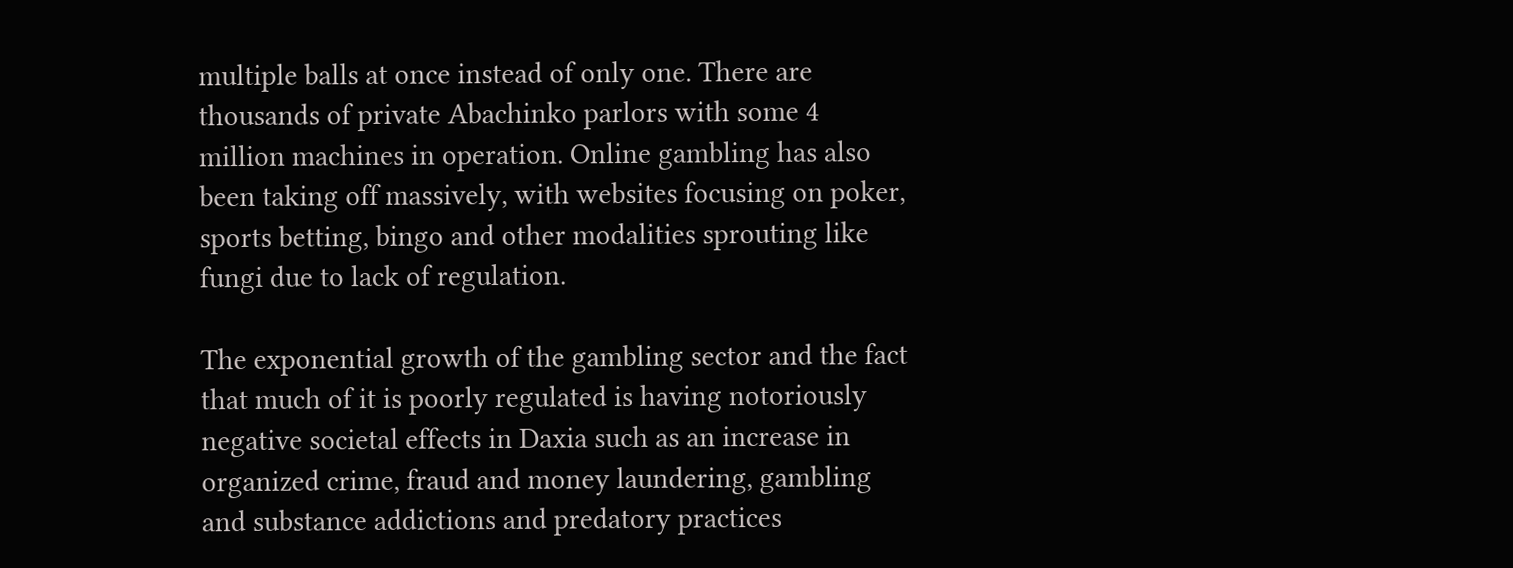multiple balls at once instead of only one. There are thousands of private Abachinko parlors with some 4 million machines in operation. Online gambling has also been taking off massively, with websites focusing on poker, sports betting, bingo and other modalities sprouting like fungi due to lack of regulation.

The exponential growth of the gambling sector and the fact that much of it is poorly regulated is having notoriously negative societal effects in Daxia such as an increase in organized crime, fraud and money laundering, gambling and substance addictions and predatory practices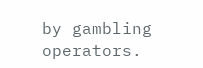by gambling operators.